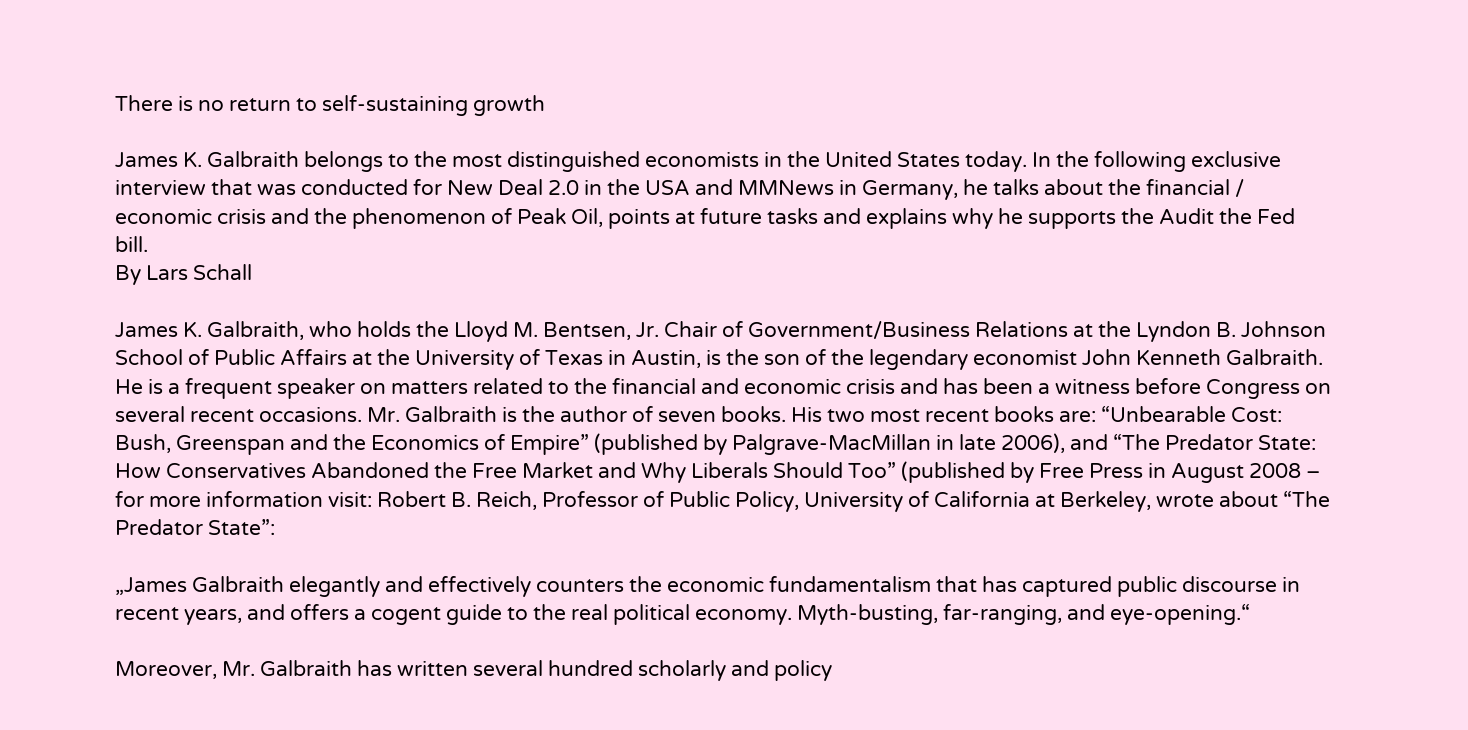There is no return to self-sustaining growth

James K. Galbraith belongs to the most distinguished economists in the United States today. In the following exclusive interview that was conducted for New Deal 2.0 in the USA and MMNews in Germany, he talks about the financial / economic crisis and the phenomenon of Peak Oil, points at future tasks and explains why he supports the Audit the Fed bill.
By Lars Schall

James K. Galbraith, who holds the Lloyd M. Bentsen, Jr. Chair of Government/Business Relations at the Lyndon B. Johnson School of Public Affairs at the University of Texas in Austin, is the son of the legendary economist John Kenneth Galbraith. He is a frequent speaker on matters related to the financial and economic crisis and has been a witness before Congress on several recent occasions. Mr. Galbraith is the author of seven books. His two most recent books are: “Unbearable Cost: Bush, Greenspan and the Economics of Empire” (published by Palgrave-MacMillan in late 2006), and “The Predator State: How Conservatives Abandoned the Free Market and Why Liberals Should Too” (published by Free Press in August 2008 – for more information visit: Robert B. Reich, Professor of Public Policy, University of California at Berkeley, wrote about “The Predator State”:

„James Galbraith elegantly and effectively counters the economic fundamentalism that has captured public discourse in recent years, and offers a cogent guide to the real political economy. Myth-busting, far-ranging, and eye-opening.“

Moreover, Mr. Galbraith has written several hundred scholarly and policy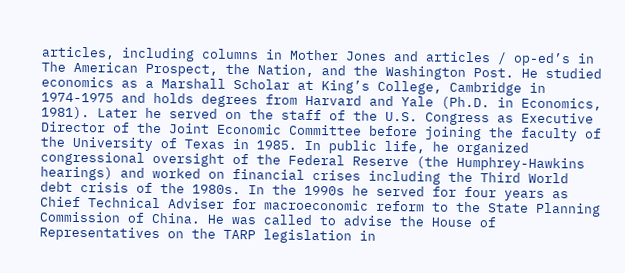articles, including columns in Mother Jones and articles / op-ed’s in The American Prospect, the Nation, and the Washington Post. He studied economics as a Marshall Scholar at King’s College, Cambridge in 1974-1975 and holds degrees from Harvard and Yale (Ph.D. in Economics, 1981). Later he served on the staff of the U.S. Congress as Executive Director of the Joint Economic Committee before joining the faculty of the University of Texas in 1985. In public life, he organized congressional oversight of the Federal Reserve (the Humphrey-Hawkins hearings) and worked on financial crises including the Third World debt crisis of the 1980s. In the 1990s he served for four years as Chief Technical Adviser for macroeconomic reform to the State Planning Commission of China. He was called to advise the House of Representatives on the TARP legislation in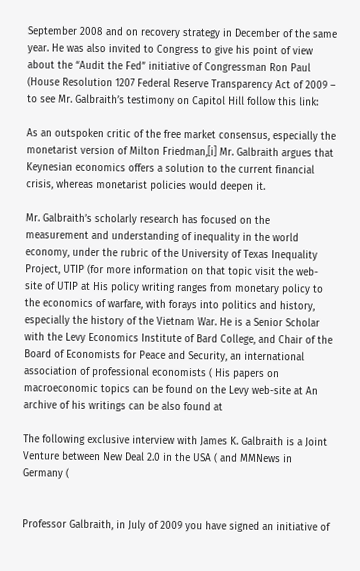September 2008 and on recovery strategy in December of the same year. He was also invited to Congress to give his point of view about the “Audit the Fed” initiative of Congressman Ron Paul (House Resolution 1207 Federal Reserve Transparency Act of 2009 – to see Mr. Galbraith’s testimony on Capitol Hill follow this link:

As an outspoken critic of the free market consensus, especially the monetarist version of Milton Friedman,[i] Mr. Galbraith argues that Keynesian economics offers a solution to the current financial crisis, whereas monetarist policies would deepen it.

Mr. Galbraith’s scholarly research has focused on the measurement and understanding of inequality in the world economy, under the rubric of the University of Texas Inequality Project, UTIP (for more information on that topic visit the web-site of UTIP at His policy writing ranges from monetary policy to the economics of warfare, with forays into politics and history, especially the history of the Vietnam War. He is a Senior Scholar with the Levy Economics Institute of Bard College, and Chair of the Board of Economists for Peace and Security, an international association of professional economists ( His papers on macroeconomic topics can be found on the Levy web-site at An archive of his writings can be also found at

The following exclusive interview with James K. Galbraith is a Joint Venture between New Deal 2.0 in the USA ( and MMNews in Germany (


Professor Galbraith, in July of 2009 you have signed an initiative of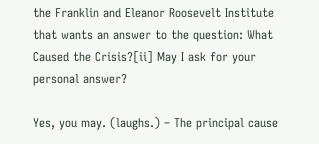the Franklin and Eleanor Roosevelt Institute that wants an answer to the question: What Caused the Crisis?[ii] May I ask for your personal answer?

Yes, you may. (laughs.) – The principal cause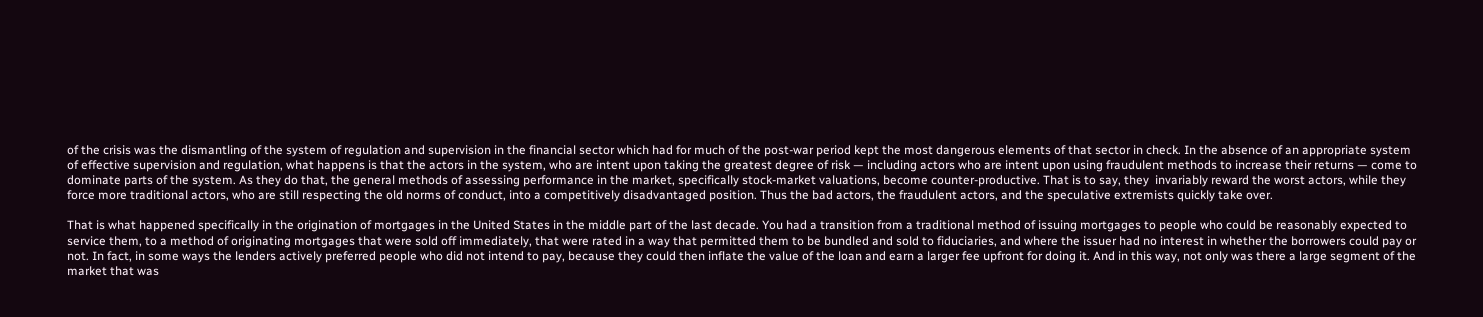of the crisis was the dismantling of the system of regulation and supervision in the financial sector which had for much of the post-war period kept the most dangerous elements of that sector in check. In the absence of an appropriate system of effective supervision and regulation, what happens is that the actors in the system, who are intent upon taking the greatest degree of risk — including actors who are intent upon using fraudulent methods to increase their returns — come to dominate parts of the system. As they do that, the general methods of assessing performance in the market, specifically stock-market valuations, become counter-productive. That is to say, they  invariably reward the worst actors, while they force more traditional actors, who are still respecting the old norms of conduct, into a competitively disadvantaged position. Thus the bad actors, the fraudulent actors, and the speculative extremists quickly take over.

That is what happened specifically in the origination of mortgages in the United States in the middle part of the last decade. You had a transition from a traditional method of issuing mortgages to people who could be reasonably expected to service them, to a method of originating mortgages that were sold off immediately, that were rated in a way that permitted them to be bundled and sold to fiduciaries, and where the issuer had no interest in whether the borrowers could pay or not. In fact, in some ways the lenders actively preferred people who did not intend to pay, because they could then inflate the value of the loan and earn a larger fee upfront for doing it. And in this way, not only was there a large segment of the market that was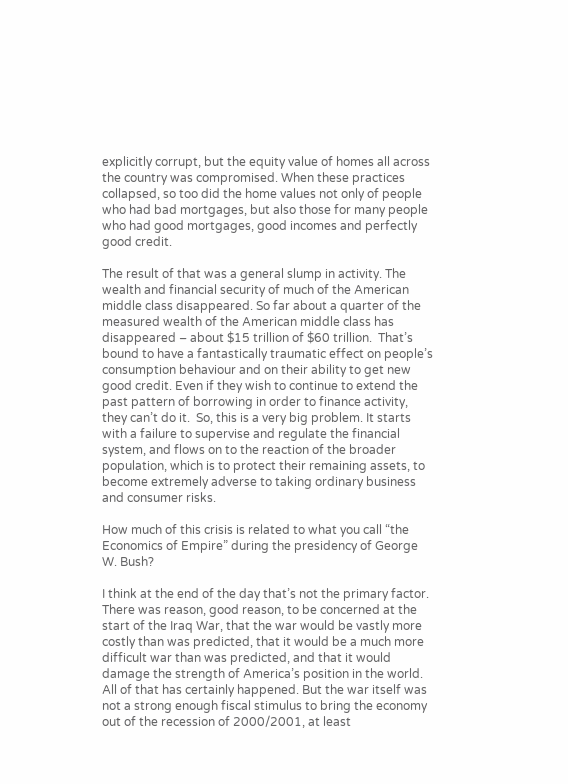explicitly corrupt, but the equity value of homes all across the country was compromised. When these practices collapsed, so too did the home values not only of people who had bad mortgages, but also those for many people who had good mortgages, good incomes and perfectly good credit.

The result of that was a general slump in activity. The wealth and financial security of much of the American middle class disappeared. So far about a quarter of the measured wealth of the American middle class has disappeared – about $15 trillion of $60 trillion.  That’s bound to have a fantastically traumatic effect on people’s consumption behaviour and on their ability to get new good credit. Even if they wish to continue to extend the past pattern of borrowing in order to finance activity, they can’t do it.  So, this is a very big problem. It starts with a failure to supervise and regulate the financial system, and flows on to the reaction of the broader population, which is to protect their remaining assets, to become extremely adverse to taking ordinary business and consumer risks.

How much of this crisis is related to what you call “the Economics of Empire” during the presidency of George W. Bush?

I think at the end of the day that’s not the primary factor. There was reason, good reason, to be concerned at the start of the Iraq War, that the war would be vastly more costly than was predicted, that it would be a much more difficult war than was predicted, and that it would damage the strength of America’s position in the world. All of that has certainly happened. But the war itself was not a strong enough fiscal stimulus to bring the economy out of the recession of 2000/2001, at least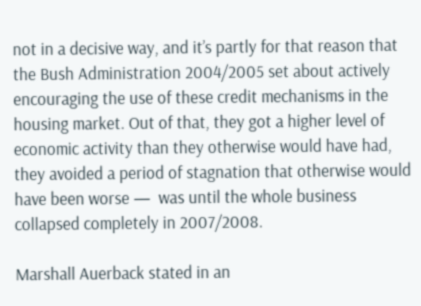not in a decisive way, and it’s partly for that reason that the Bush Administration 2004/2005 set about actively encouraging the use of these credit mechanisms in the housing market. Out of that, they got a higher level of economic activity than they otherwise would have had, they avoided a period of stagnation that otherwise would have been worse —  was until the whole business collapsed completely in 2007/2008.

Marshall Auerback stated in an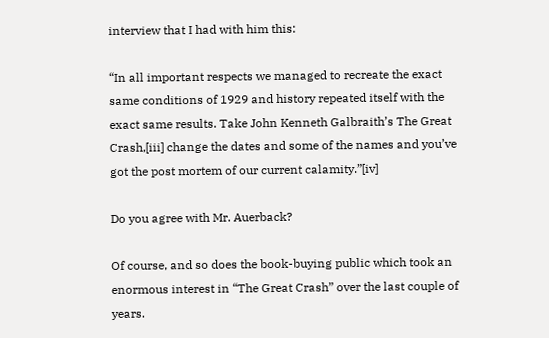interview that I had with him this:

“In all important respects we managed to recreate the exact same conditions of 1929 and history repeated itself with the exact same results. Take John Kenneth Galbraith’s The Great Crash,[iii] change the dates and some of the names and you’ve got the post mortem of our current calamity.”[iv]

Do you agree with Mr. Auerback?

Of course, and so does the book-buying public which took an enormous interest in “The Great Crash” over the last couple of years.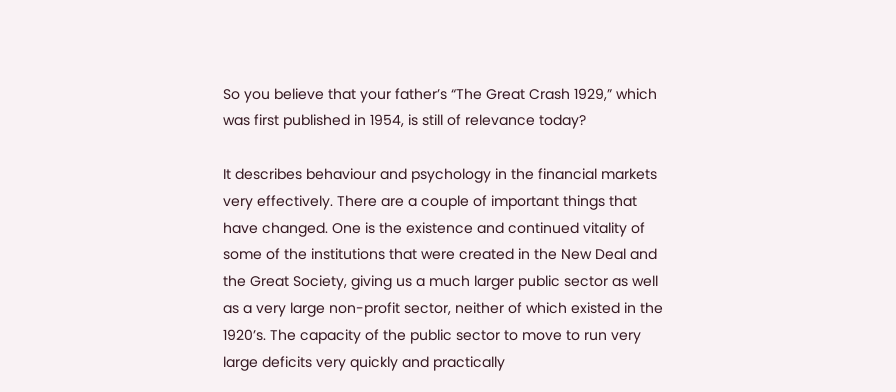So you believe that your father’s “The Great Crash 1929,” which was first published in 1954, is still of relevance today?

It describes behaviour and psychology in the financial markets very effectively. There are a couple of important things that have changed. One is the existence and continued vitality of some of the institutions that were created in the New Deal and the Great Society, giving us a much larger public sector as well as a very large non-profit sector, neither of which existed in the 1920’s. The capacity of the public sector to move to run very large deficits very quickly and practically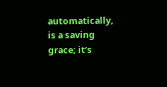automatically, is a saving grace; it’s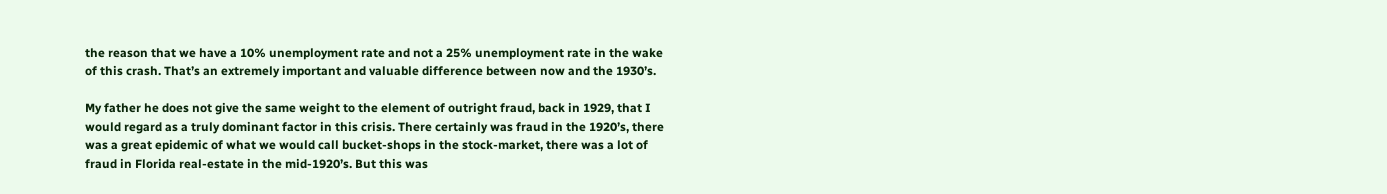the reason that we have a 10% unemployment rate and not a 25% unemployment rate in the wake of this crash. That’s an extremely important and valuable difference between now and the 1930’s.

My father he does not give the same weight to the element of outright fraud, back in 1929, that I would regard as a truly dominant factor in this crisis. There certainly was fraud in the 1920’s, there was a great epidemic of what we would call bucket-shops in the stock-market, there was a lot of fraud in Florida real-estate in the mid-1920’s. But this was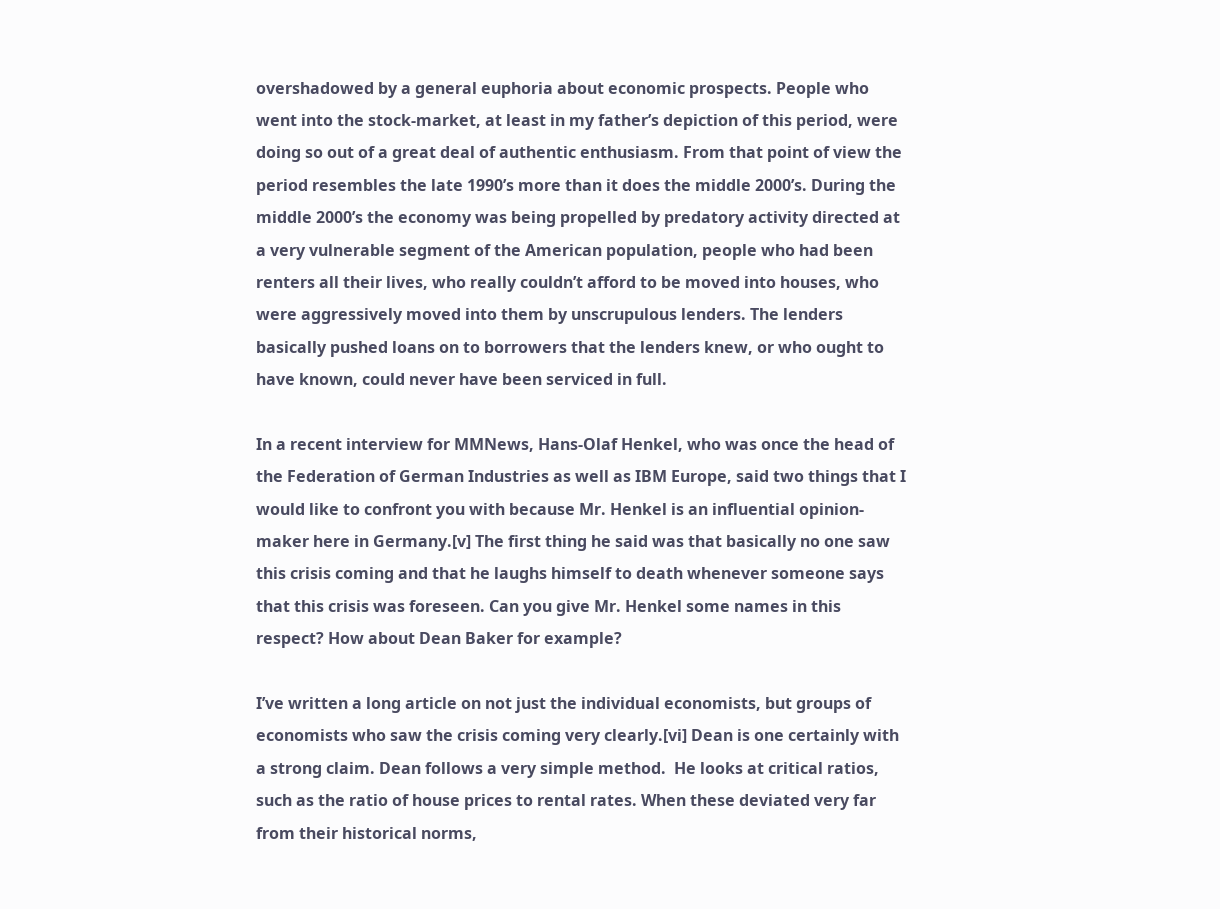overshadowed by a general euphoria about economic prospects. People who went into the stock-market, at least in my father’s depiction of this period, were doing so out of a great deal of authentic enthusiasm. From that point of view the period resembles the late 1990’s more than it does the middle 2000’s. During the middle 2000’s the economy was being propelled by predatory activity directed at a very vulnerable segment of the American population, people who had been renters all their lives, who really couldn’t afford to be moved into houses, who were aggressively moved into them by unscrupulous lenders. The lenders basically pushed loans on to borrowers that the lenders knew, or who ought to have known, could never have been serviced in full.

In a recent interview for MMNews, Hans-Olaf Henkel, who was once the head of the Federation of German Industries as well as IBM Europe, said two things that I would like to confront you with because Mr. Henkel is an influential opinion-maker here in Germany.[v] The first thing he said was that basically no one saw this crisis coming and that he laughs himself to death whenever someone says that this crisis was foreseen. Can you give Mr. Henkel some names in this respect? How about Dean Baker for example?

I’ve written a long article on not just the individual economists, but groups of economists who saw the crisis coming very clearly.[vi] Dean is one certainly with a strong claim. Dean follows a very simple method.  He looks at critical ratios, such as the ratio of house prices to rental rates. When these deviated very far from their historical norms,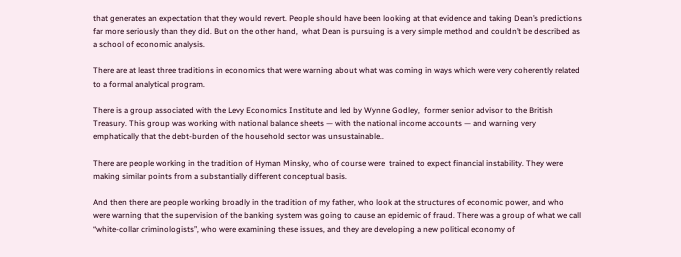that generates an expectation that they would revert. People should have been looking at that evidence and taking Dean’s predictions far more seriously than they did. But on the other hand,  what Dean is pursuing is a very simple method and couldn’t be described as a school of economic analysis.

There are at least three traditions in economics that were warning about what was coming in ways which were very coherently related to a formal analytical program.

There is a group associated with the Levy Economics Institute and led by Wynne Godley,  former senior advisor to the British Treasury. This group was working with national balance sheets — with the national income accounts — and warning very emphatically that the debt-burden of the household sector was unsustainable..

There are people working in the tradition of Hyman Minsky, who of course were  trained to expect financial instability. They were making similar points from a substantially different conceptual basis.

And then there are people working broadly in the tradition of my father, who look at the structures of economic power, and who were warning that the supervision of the banking system was going to cause an epidemic of fraud. There was a group of what we call “white-collar criminologists”, who were examining these issues, and they are developing a new political economy of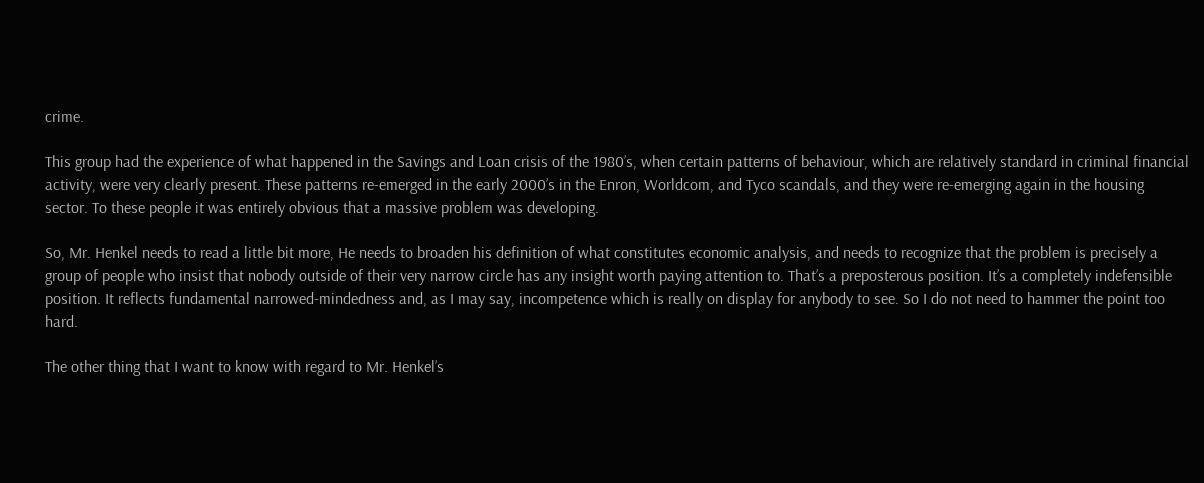crime.

This group had the experience of what happened in the Savings and Loan crisis of the 1980’s, when certain patterns of behaviour, which are relatively standard in criminal financial activity, were very clearly present. These patterns re-emerged in the early 2000’s in the Enron, Worldcom, and Tyco scandals, and they were re-emerging again in the housing sector. To these people it was entirely obvious that a massive problem was developing.

So, Mr. Henkel needs to read a little bit more, He needs to broaden his definition of what constitutes economic analysis, and needs to recognize that the problem is precisely a group of people who insist that nobody outside of their very narrow circle has any insight worth paying attention to. That’s a preposterous position. It’s a completely indefensible position. It reflects fundamental narrowed-mindedness and, as I may say, incompetence which is really on display for anybody to see. So I do not need to hammer the point too hard.

The other thing that I want to know with regard to Mr. Henkel’s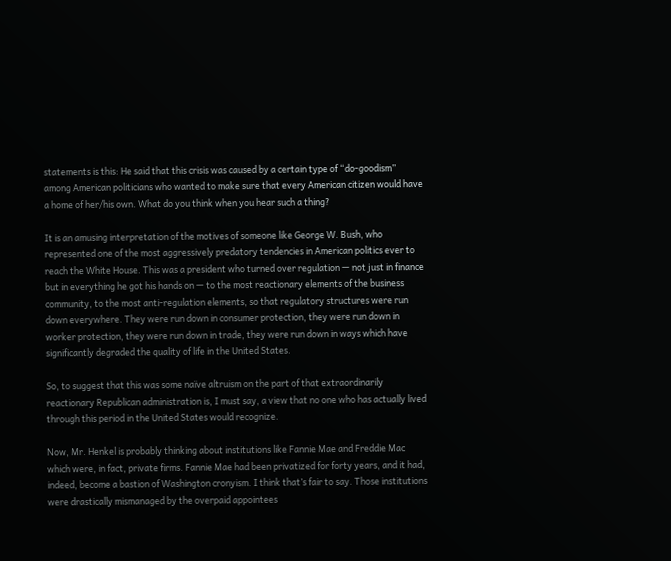statements is this: He said that this crisis was caused by a certain type of “do-goodism” among American politicians who wanted to make sure that every American citizen would have a home of her/his own. What do you think when you hear such a thing?

It is an amusing interpretation of the motives of someone like George W. Bush, who represented one of the most aggressively predatory tendencies in American politics ever to reach the White House. This was a president who turned over regulation — not just in finance but in everything he got his hands on — to the most reactionary elements of the business community, to the most anti-regulation elements, so that regulatory structures were run down everywhere. They were run down in consumer protection, they were run down in worker protection, they were run down in trade, they were run down in ways which have significantly degraded the quality of life in the United States.

So, to suggest that this was some naïve altruism on the part of that extraordinarily reactionary Republican administration is, I must say, a view that no one who has actually lived through this period in the United States would recognize.

Now, Mr. Henkel is probably thinking about institutions like Fannie Mae and Freddie Mac which were, in fact, private firms. Fannie Mae had been privatized for forty years, and it had, indeed, become a bastion of Washington cronyism. I think that’s fair to say. Those institutions were drastically mismanaged by the overpaid appointees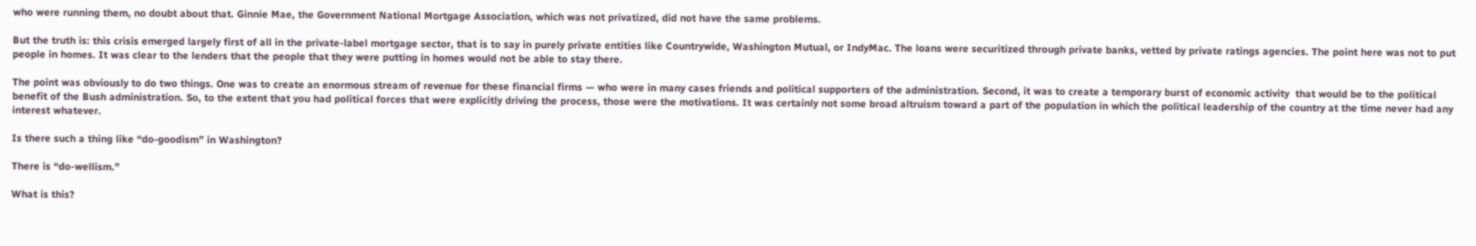who were running them, no doubt about that. Ginnie Mae, the Government National Mortgage Association, which was not privatized, did not have the same problems.

But the truth is: this crisis emerged largely first of all in the private-label mortgage sector, that is to say in purely private entities like Countrywide, Washington Mutual, or IndyMac. The loans were securitized through private banks, vetted by private ratings agencies. The point here was not to put people in homes. It was clear to the lenders that the people that they were putting in homes would not be able to stay there.

The point was obviously to do two things. One was to create an enormous stream of revenue for these financial firms — who were in many cases friends and political supporters of the administration. Second, it was to create a temporary burst of economic activity  that would be to the political benefit of the Bush administration. So, to the extent that you had political forces that were explicitly driving the process, those were the motivations. It was certainly not some broad altruism toward a part of the population in which the political leadership of the country at the time never had any interest whatever.

Is there such a thing like “do-goodism” in Washington?

There is “do-wellism.”

What is this?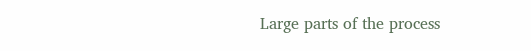Large parts of the process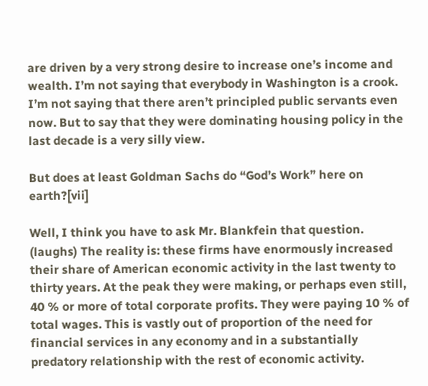are driven by a very strong desire to increase one’s income and wealth. I’m not saying that everybody in Washington is a crook. I’m not saying that there aren’t principled public servants even now. But to say that they were dominating housing policy in the last decade is a very silly view.

But does at least Goldman Sachs do “God’s Work” here on earth?[vii]

Well, I think you have to ask Mr. Blankfein that question. (laughs) The reality is: these firms have enormously increased their share of American economic activity in the last twenty to thirty years. At the peak they were making, or perhaps even still, 40 % or more of total corporate profits. They were paying 10 % of total wages. This is vastly out of proportion of the need for financial services in any economy and in a substantially predatory relationship with the rest of economic activity.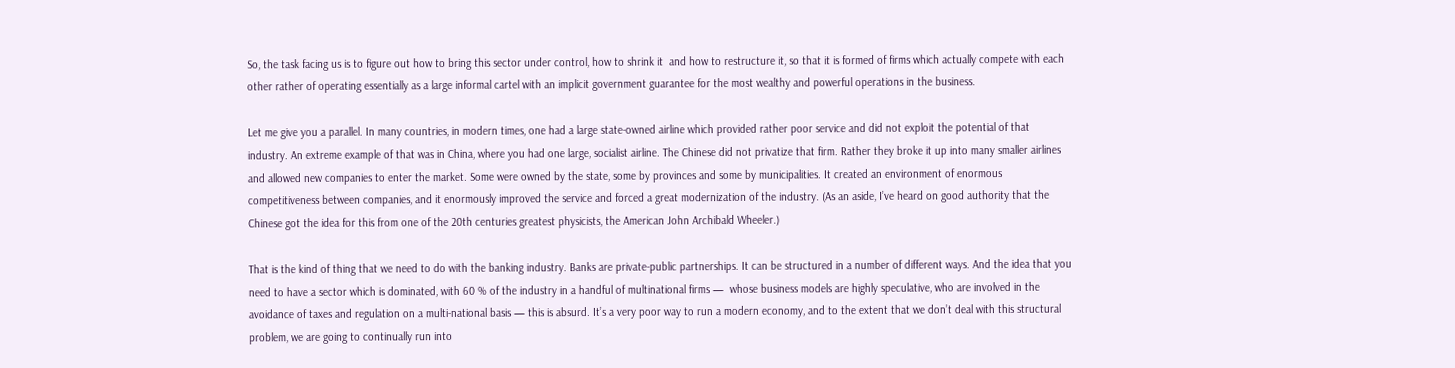So, the task facing us is to figure out how to bring this sector under control, how to shrink it  and how to restructure it, so that it is formed of firms which actually compete with each other rather of operating essentially as a large informal cartel with an implicit government guarantee for the most wealthy and powerful operations in the business.

Let me give you a parallel. In many countries, in modern times, one had a large state-owned airline which provided rather poor service and did not exploit the potential of that industry. An extreme example of that was in China, where you had one large, socialist airline. The Chinese did not privatize that firm. Rather they broke it up into many smaller airlines and allowed new companies to enter the market. Some were owned by the state, some by provinces and some by municipalities. It created an environment of enormous competitiveness between companies, and it enormously improved the service and forced a great modernization of the industry. (As an aside, I’ve heard on good authority that the Chinese got the idea for this from one of the 20th centuries greatest physicists, the American John Archibald Wheeler.)

That is the kind of thing that we need to do with the banking industry. Banks are private-public partnerships. It can be structured in a number of different ways. And the idea that you need to have a sector which is dominated, with 60 % of the industry in a handful of multinational firms —  whose business models are highly speculative, who are involved in the avoidance of taxes and regulation on a multi-national basis — this is absurd. It’s a very poor way to run a modern economy, and to the extent that we don’t deal with this structural problem, we are going to continually run into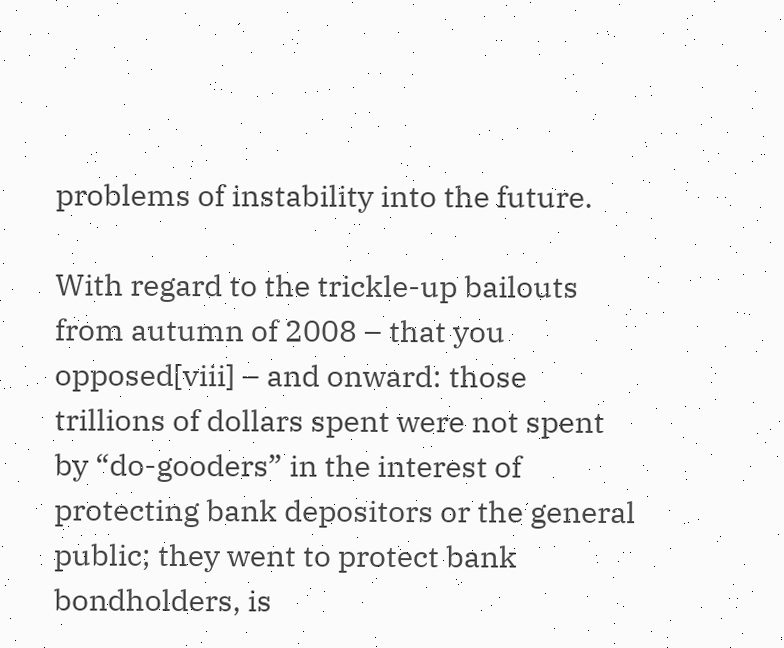problems of instability into the future.

With regard to the trickle-up bailouts from autumn of 2008 – that you opposed[viii] – and onward: those trillions of dollars spent were not spent by “do-gooders” in the interest of protecting bank depositors or the general public; they went to protect bank bondholders, is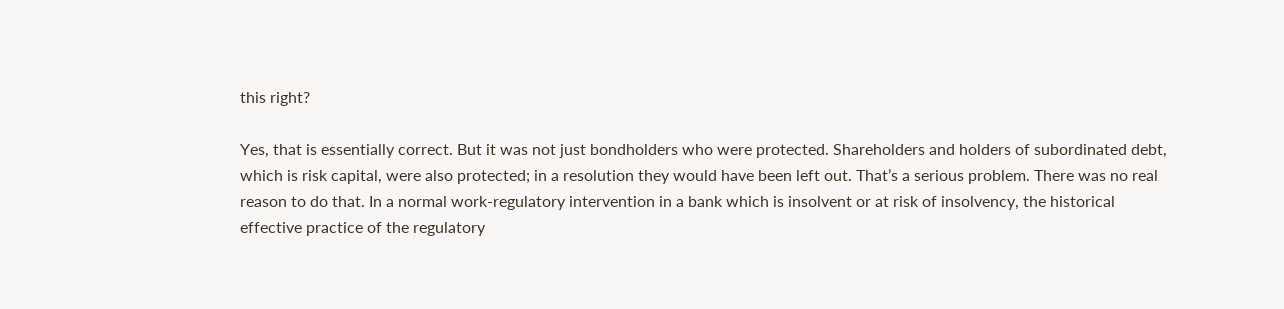this right?

Yes, that is essentially correct. But it was not just bondholders who were protected. Shareholders and holders of subordinated debt, which is risk capital, were also protected; in a resolution they would have been left out. That’s a serious problem. There was no real reason to do that. In a normal work-regulatory intervention in a bank which is insolvent or at risk of insolvency, the historical effective practice of the regulatory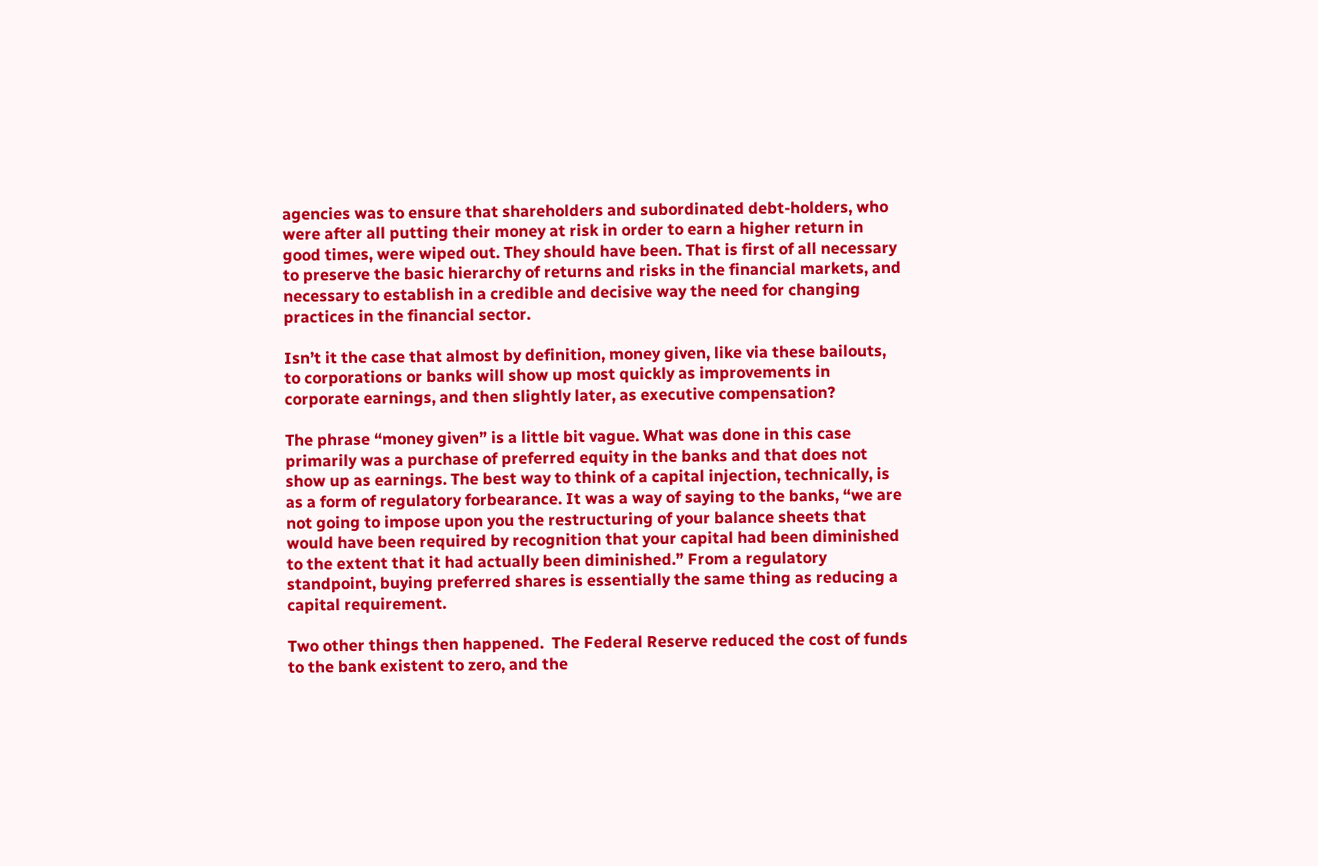agencies was to ensure that shareholders and subordinated debt-holders, who were after all putting their money at risk in order to earn a higher return in good times, were wiped out. They should have been. That is first of all necessary to preserve the basic hierarchy of returns and risks in the financial markets, and necessary to establish in a credible and decisive way the need for changing practices in the financial sector.

Isn’t it the case that almost by definition, money given, like via these bailouts, to corporations or banks will show up most quickly as improvements in corporate earnings, and then slightly later, as executive compensation?

The phrase “money given” is a little bit vague. What was done in this case primarily was a purchase of preferred equity in the banks and that does not show up as earnings. The best way to think of a capital injection, technically, is as a form of regulatory forbearance. It was a way of saying to the banks, “we are not going to impose upon you the restructuring of your balance sheets that would have been required by recognition that your capital had been diminished to the extent that it had actually been diminished.” From a regulatory standpoint, buying preferred shares is essentially the same thing as reducing a capital requirement.

Two other things then happened.  The Federal Reserve reduced the cost of funds to the bank existent to zero, and the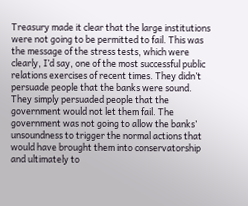Treasury made it clear that the large institutions were not going to be permitted to fail. This was the message of the stress tests, which were clearly, I’d say, one of the most successful public relations exercises of recent times. They didn’t persuade people that the banks were sound. They simply persuaded people that the government would not let them fail. The government was not going to allow the banks’ unsoundness to trigger the normal actions that would have brought them into conservatorship and ultimately to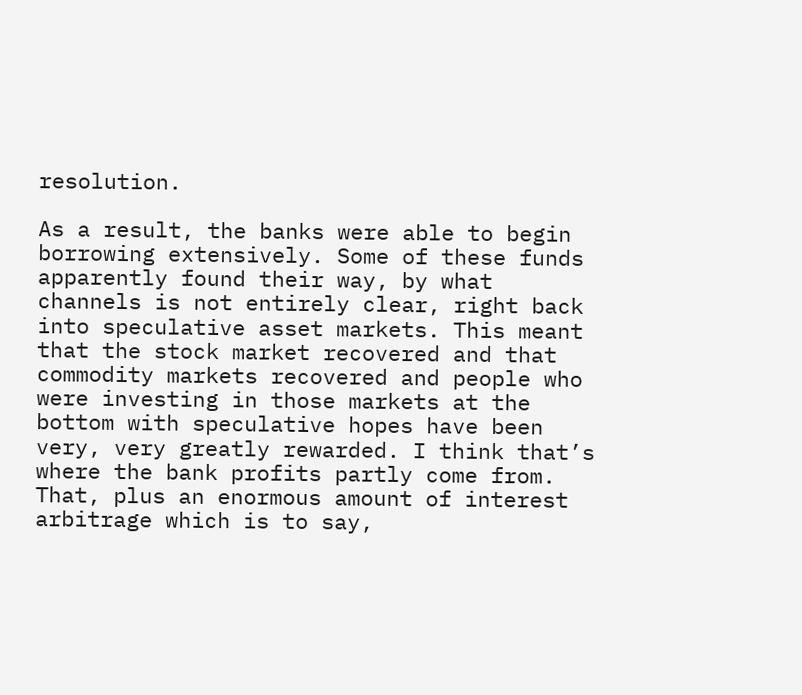resolution.

As a result, the banks were able to begin borrowing extensively. Some of these funds apparently found their way, by what channels is not entirely clear, right back into speculative asset markets. This meant that the stock market recovered and that commodity markets recovered and people who were investing in those markets at the bottom with speculative hopes have been very, very greatly rewarded. I think that’s where the bank profits partly come from. That, plus an enormous amount of interest arbitrage which is to say,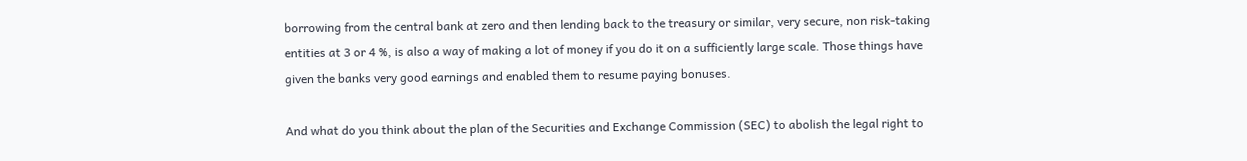borrowing from the central bank at zero and then lending back to the treasury or similar, very secure, non risk-taking entities at 3 or 4 %, is also a way of making a lot of money if you do it on a sufficiently large scale. Those things have given the banks very good earnings and enabled them to resume paying bonuses.

And what do you think about the plan of the Securities and Exchange Commission (SEC) to abolish the legal right to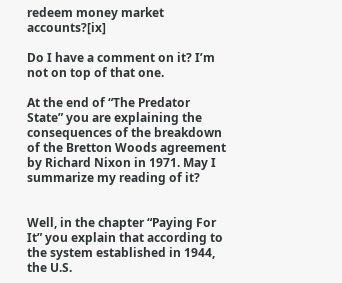redeem money market accounts?[ix]

Do I have a comment on it? I’m not on top of that one.

At the end of “The Predator State” you are explaining the consequences of the breakdown of the Bretton Woods agreement by Richard Nixon in 1971. May I summarize my reading of it?


Well, in the chapter “Paying For It” you explain that according to the system established in 1944, the U.S.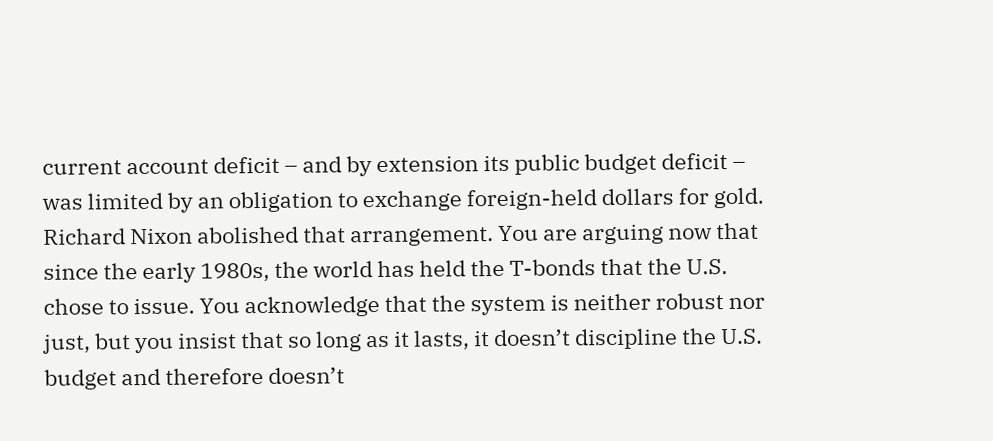current account deficit – and by extension its public budget deficit – was limited by an obligation to exchange foreign-held dollars for gold. Richard Nixon abolished that arrangement. You are arguing now that since the early 1980s, the world has held the T-bonds that the U.S. chose to issue. You acknowledge that the system is neither robust nor just, but you insist that so long as it lasts, it doesn’t discipline the U.S. budget and therefore doesn’t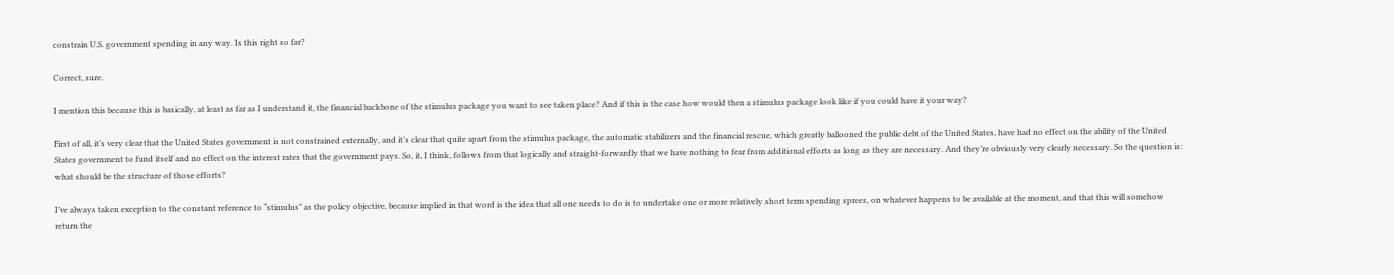constrain U.S. government spending in any way. Is this right so far?

Correct, sure.

I mention this because this is basically, at least as far as I understand it, the financial backbone of the stimulus package you want to see taken place? And if this is the case how would then a stimulus package look like if you could have it your way?

First of all, it’s very clear that the United States government is not constrained externally, and it’s clear that quite apart from the stimulus package, the automatic stabilizers and the financial rescue, which greatly ballooned the public debt of the United States, have had no effect on the ability of the United States government to fund itself and no effect on the interest rates that the government pays. So, it, I think, follows from that logically and straight-forwardly that we have nothing to fear from additional efforts as long as they are necessary. And they’re obviously very clearly necessary. So the question is: what should be the structure of those efforts?

I’ve always taken exception to the constant reference to “stimulus” as the policy objective, because implied in that word is the idea that all one needs to do is to undertake one or more relatively short term spending sprees, on whatever happens to be available at the moment, and that this will somehow return the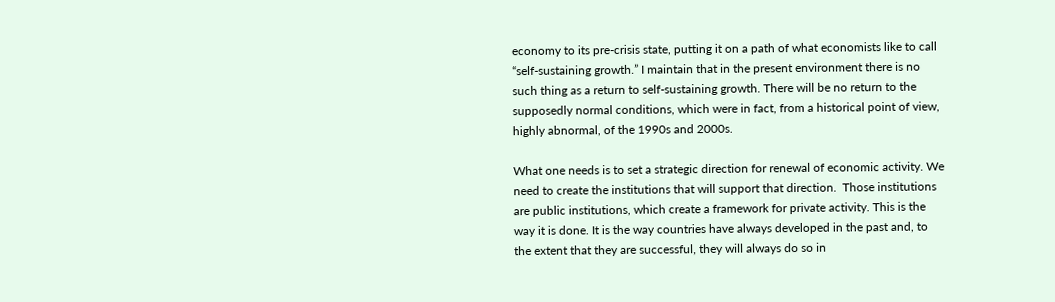economy to its pre-crisis state, putting it on a path of what economists like to call “self-sustaining growth.” I maintain that in the present environment there is no such thing as a return to self-sustaining growth. There will be no return to the supposedly normal conditions, which were in fact, from a historical point of view, highly abnormal, of the 1990s and 2000s.

What one needs is to set a strategic direction for renewal of economic activity. We need to create the institutions that will support that direction.  Those institutions are public institutions, which create a framework for private activity. This is the way it is done. It is the way countries have always developed in the past and, to the extent that they are successful, they will always do so in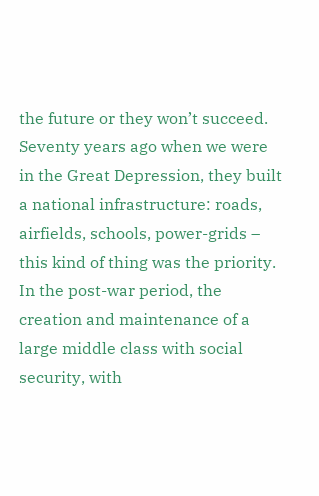the future or they won’t succeed. Seventy years ago when we were in the Great Depression, they built a national infrastructure: roads, airfields, schools, power-grids – this kind of thing was the priority. In the post-war period, the creation and maintenance of a large middle class with social security, with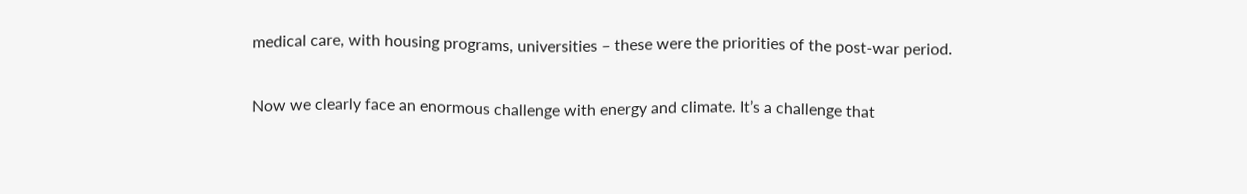medical care, with housing programs, universities – these were the priorities of the post-war period.

Now we clearly face an enormous challenge with energy and climate. It’s a challenge that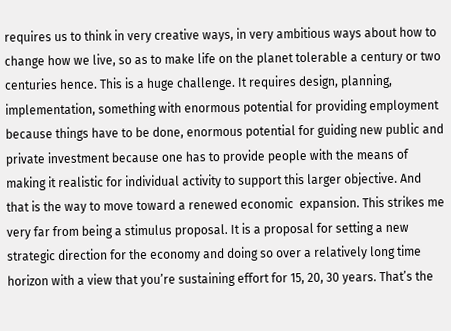requires us to think in very creative ways, in very ambitious ways about how to change how we live, so as to make life on the planet tolerable a century or two centuries hence. This is a huge challenge. It requires design, planning, implementation, something with enormous potential for providing employment because things have to be done, enormous potential for guiding new public and private investment because one has to provide people with the means of making it realistic for individual activity to support this larger objective. And that is the way to move toward a renewed economic  expansion. This strikes me very far from being a stimulus proposal. It is a proposal for setting a new strategic direction for the economy and doing so over a relatively long time horizon with a view that you’re sustaining effort for 15, 20, 30 years. That’s the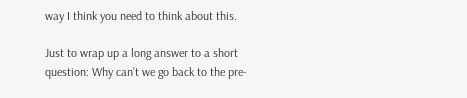way I think you need to think about this.

Just to wrap up a long answer to a short question: Why can’t we go back to the pre-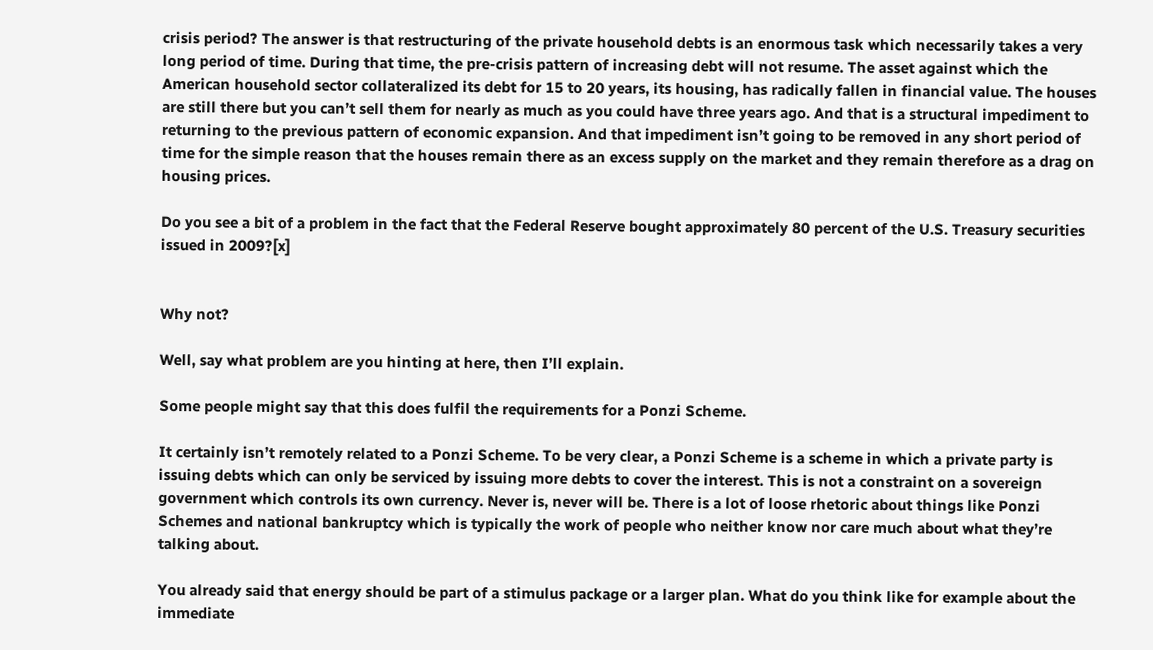crisis period? The answer is that restructuring of the private household debts is an enormous task which necessarily takes a very long period of time. During that time, the pre-crisis pattern of increasing debt will not resume. The asset against which the American household sector collateralized its debt for 15 to 20 years, its housing, has radically fallen in financial value. The houses are still there but you can’t sell them for nearly as much as you could have three years ago. And that is a structural impediment to returning to the previous pattern of economic expansion. And that impediment isn’t going to be removed in any short period of time for the simple reason that the houses remain there as an excess supply on the market and they remain therefore as a drag on housing prices.

Do you see a bit of a problem in the fact that the Federal Reserve bought approximately 80 percent of the U.S. Treasury securities issued in 2009?[x]


Why not?

Well, say what problem are you hinting at here, then I’ll explain.

Some people might say that this does fulfil the requirements for a Ponzi Scheme.

It certainly isn’t remotely related to a Ponzi Scheme. To be very clear, a Ponzi Scheme is a scheme in which a private party is issuing debts which can only be serviced by issuing more debts to cover the interest. This is not a constraint on a sovereign government which controls its own currency. Never is, never will be. There is a lot of loose rhetoric about things like Ponzi Schemes and national bankruptcy which is typically the work of people who neither know nor care much about what they’re talking about.

You already said that energy should be part of a stimulus package or a larger plan. What do you think like for example about the immediate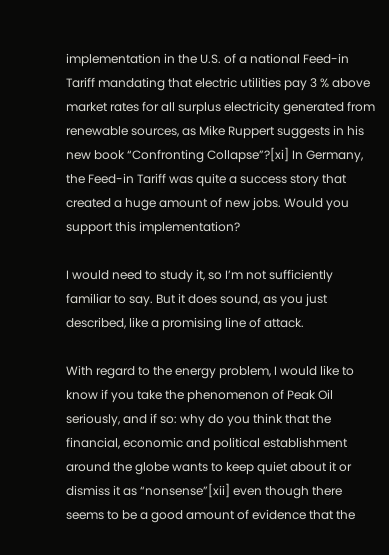implementation in the U.S. of a national Feed-in Tariff mandating that electric utilities pay 3 % above market rates for all surplus electricity generated from renewable sources, as Mike Ruppert suggests in his new book “Confronting Collapse”?[xi] In Germany, the Feed-in Tariff was quite a success story that created a huge amount of new jobs. Would you support this implementation?

I would need to study it, so I’m not sufficiently familiar to say. But it does sound, as you just described, like a promising line of attack.

With regard to the energy problem, I would like to know if you take the phenomenon of Peak Oil seriously, and if so: why do you think that the financial, economic and political establishment around the globe wants to keep quiet about it or dismiss it as “nonsense”[xii] even though there seems to be a good amount of evidence that the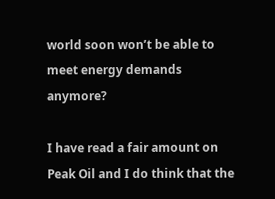world soon won’t be able to meet energy demands anymore?

I have read a fair amount on Peak Oil and I do think that the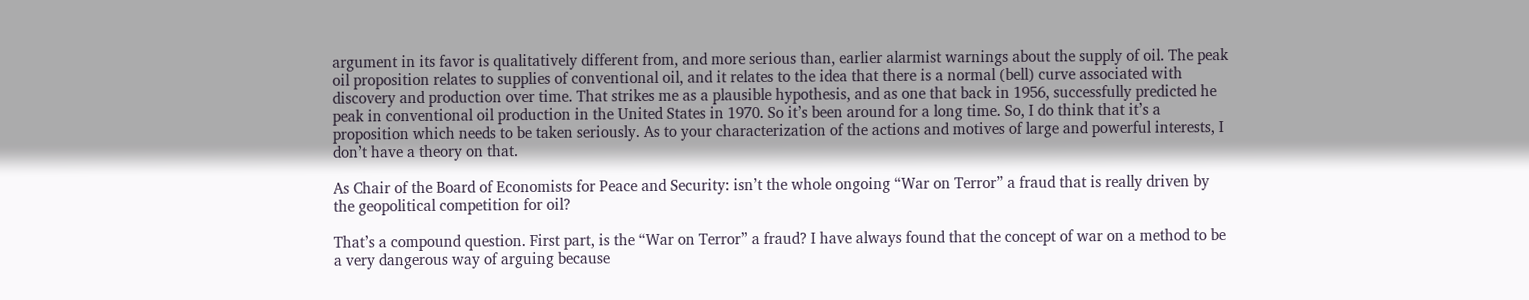argument in its favor is qualitatively different from, and more serious than, earlier alarmist warnings about the supply of oil. The peak oil proposition relates to supplies of conventional oil, and it relates to the idea that there is a normal (bell) curve associated with discovery and production over time. That strikes me as a plausible hypothesis, and as one that back in 1956, successfully predicted he peak in conventional oil production in the United States in 1970. So it’s been around for a long time. So, I do think that it’s a proposition which needs to be taken seriously. As to your characterization of the actions and motives of large and powerful interests, I don’t have a theory on that.

As Chair of the Board of Economists for Peace and Security: isn’t the whole ongoing “War on Terror” a fraud that is really driven by the geopolitical competition for oil?

That’s a compound question. First part, is the “War on Terror” a fraud? I have always found that the concept of war on a method to be a very dangerous way of arguing because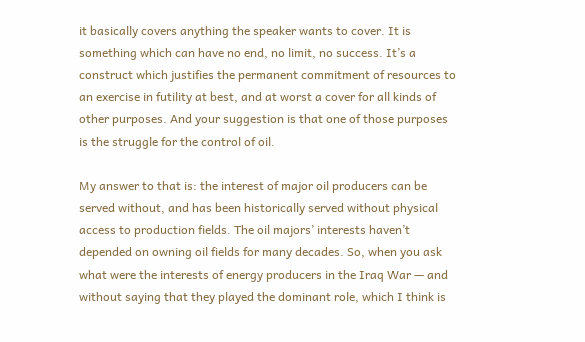it basically covers anything the speaker wants to cover. It is something which can have no end, no limit, no success. It’s a construct which justifies the permanent commitment of resources to an exercise in futility at best, and at worst a cover for all kinds of other purposes. And your suggestion is that one of those purposes is the struggle for the control of oil.

My answer to that is: the interest of major oil producers can be served without, and has been historically served without physical access to production fields. The oil majors’ interests haven’t depended on owning oil fields for many decades. So, when you ask what were the interests of energy producers in the Iraq War — and without saying that they played the dominant role, which I think is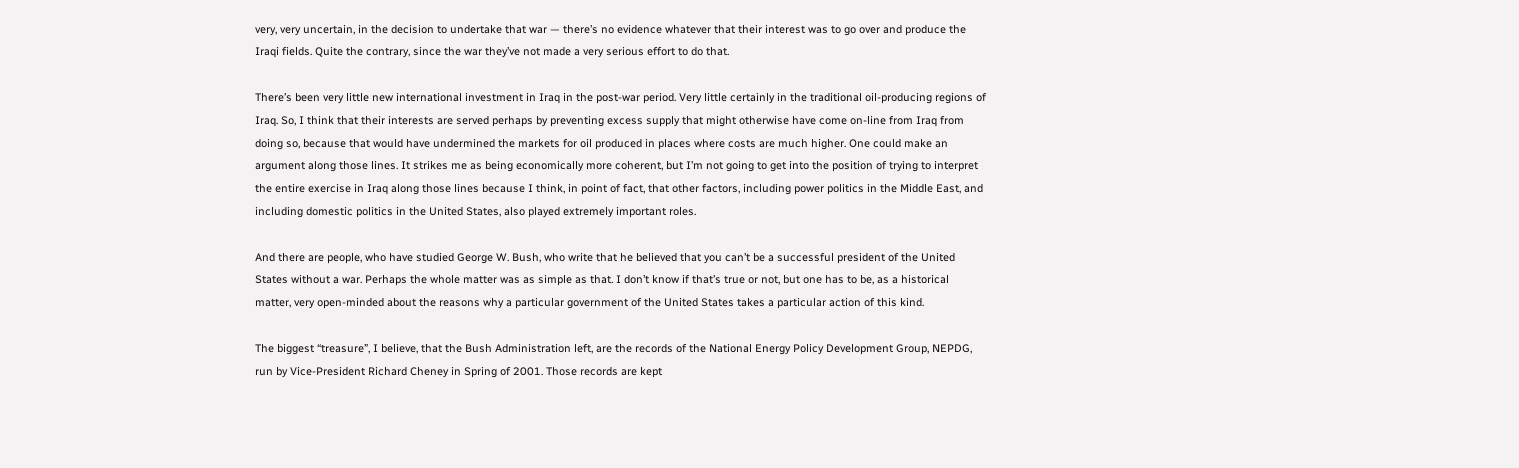very, very uncertain, in the decision to undertake that war — there’s no evidence whatever that their interest was to go over and produce the Iraqi fields. Quite the contrary, since the war they’ve not made a very serious effort to do that.

There’s been very little new international investment in Iraq in the post-war period. Very little certainly in the traditional oil-producing regions of Iraq. So, I think that their interests are served perhaps by preventing excess supply that might otherwise have come on-line from Iraq from doing so, because that would have undermined the markets for oil produced in places where costs are much higher. One could make an argument along those lines. It strikes me as being economically more coherent, but I’m not going to get into the position of trying to interpret the entire exercise in Iraq along those lines because I think, in point of fact, that other factors, including power politics in the Middle East, and including domestic politics in the United States, also played extremely important roles.

And there are people, who have studied George W. Bush, who write that he believed that you can’t be a successful president of the United States without a war. Perhaps the whole matter was as simple as that. I don’t know if that’s true or not, but one has to be, as a historical matter, very open-minded about the reasons why a particular government of the United States takes a particular action of this kind.

The biggest “treasure”, I believe, that the Bush Administration left, are the records of the National Energy Policy Development Group, NEPDG, run by Vice-President Richard Cheney in Spring of 2001. Those records are kept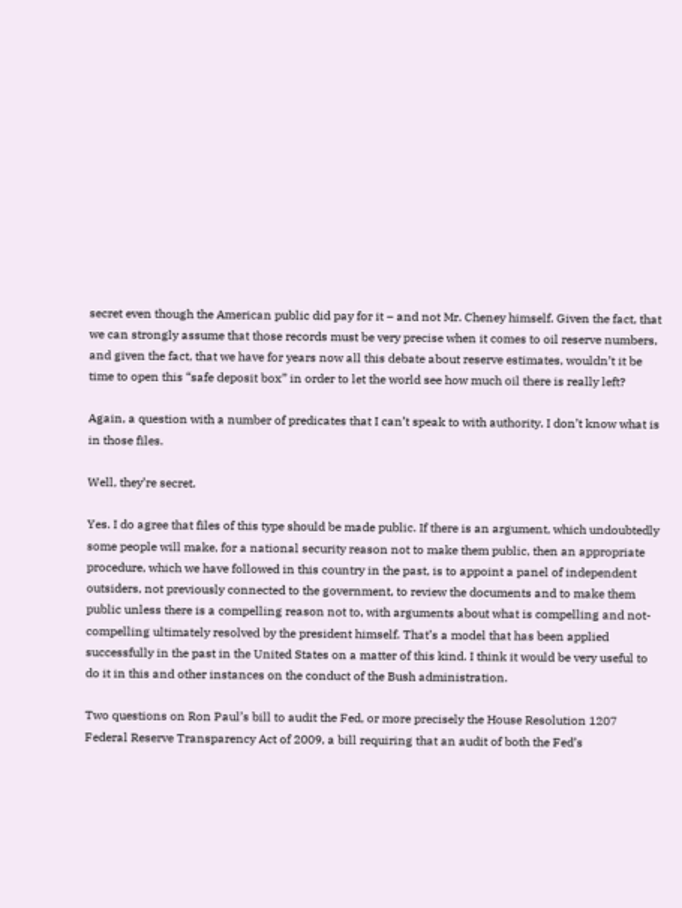secret even though the American public did pay for it – and not Mr. Cheney himself. Given the fact, that we can strongly assume that those records must be very precise when it comes to oil reserve numbers, and given the fact, that we have for years now all this debate about reserve estimates, wouldn’t it be time to open this “safe deposit box” in order to let the world see how much oil there is really left?

Again, a question with a number of predicates that I can’t speak to with authority. I don’t know what is in those files.

Well, they’re secret.

Yes. I do agree that files of this type should be made public. If there is an argument, which undoubtedly some people will make, for a national security reason not to make them public, then an appropriate procedure, which we have followed in this country in the past, is to appoint a panel of independent outsiders, not previously connected to the government, to review the documents and to make them public unless there is a compelling reason not to, with arguments about what is compelling and not-compelling ultimately resolved by the president himself. That’s a model that has been applied successfully in the past in the United States on a matter of this kind. I think it would be very useful to do it in this and other instances on the conduct of the Bush administration.

Two questions on Ron Paul’s bill to audit the Fed, or more precisely the House Resolution 1207 Federal Reserve Transparency Act of 2009, a bill requiring that an audit of both the Fed’s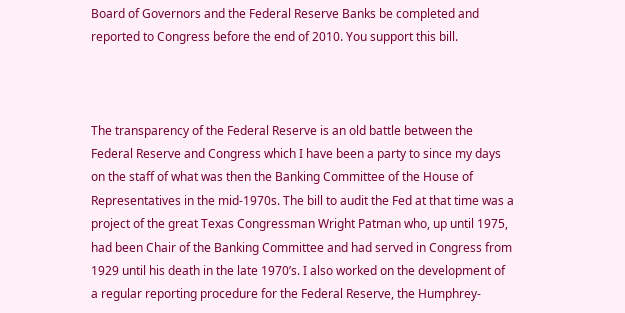Board of Governors and the Federal Reserve Banks be completed and reported to Congress before the end of 2010. You support this bill.



The transparency of the Federal Reserve is an old battle between the Federal Reserve and Congress which I have been a party to since my days on the staff of what was then the Banking Committee of the House of Representatives in the mid-1970s. The bill to audit the Fed at that time was a project of the great Texas Congressman Wright Patman who, up until 1975, had been Chair of the Banking Committee and had served in Congress from 1929 until his death in the late 1970’s. I also worked on the development of a regular reporting procedure for the Federal Reserve, the Humphrey-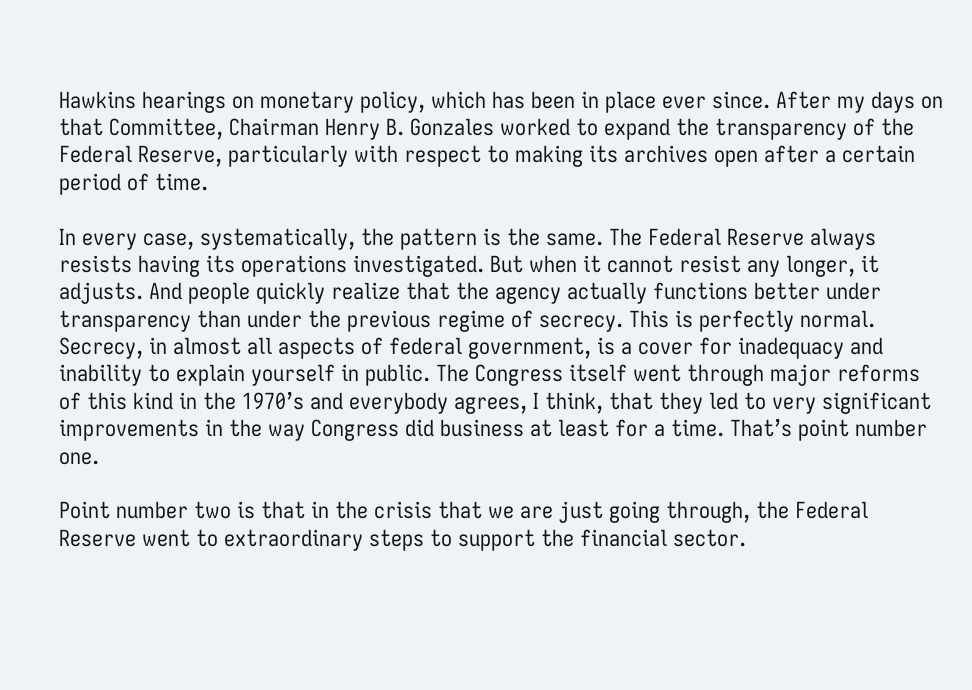Hawkins hearings on monetary policy, which has been in place ever since. After my days on that Committee, Chairman Henry B. Gonzales worked to expand the transparency of the Federal Reserve, particularly with respect to making its archives open after a certain period of time.

In every case, systematically, the pattern is the same. The Federal Reserve always resists having its operations investigated. But when it cannot resist any longer, it adjusts. And people quickly realize that the agency actually functions better under transparency than under the previous regime of secrecy. This is perfectly normal. Secrecy, in almost all aspects of federal government, is a cover for inadequacy and inability to explain yourself in public. The Congress itself went through major reforms of this kind in the 1970’s and everybody agrees, I think, that they led to very significant improvements in the way Congress did business at least for a time. That’s point number one.

Point number two is that in the crisis that we are just going through, the Federal Reserve went to extraordinary steps to support the financial sector.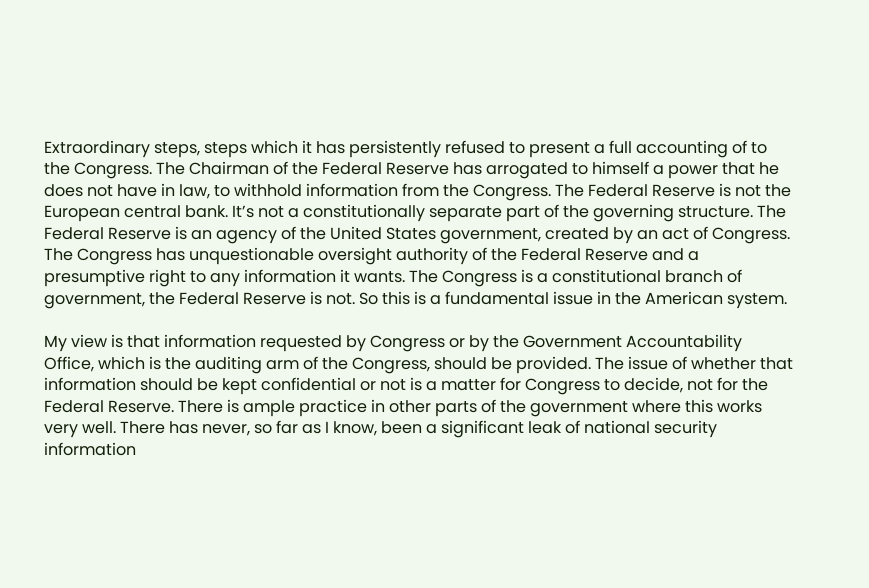Extraordinary steps, steps which it has persistently refused to present a full accounting of to the Congress. The Chairman of the Federal Reserve has arrogated to himself a power that he does not have in law, to withhold information from the Congress. The Federal Reserve is not the European central bank. It’s not a constitutionally separate part of the governing structure. The Federal Reserve is an agency of the United States government, created by an act of Congress. The Congress has unquestionable oversight authority of the Federal Reserve and a presumptive right to any information it wants. The Congress is a constitutional branch of government, the Federal Reserve is not. So this is a fundamental issue in the American system.

My view is that information requested by Congress or by the Government Accountability Office, which is the auditing arm of the Congress, should be provided. The issue of whether that information should be kept confidential or not is a matter for Congress to decide, not for the Federal Reserve. There is ample practice in other parts of the government where this works very well. There has never, so far as I know, been a significant leak of national security information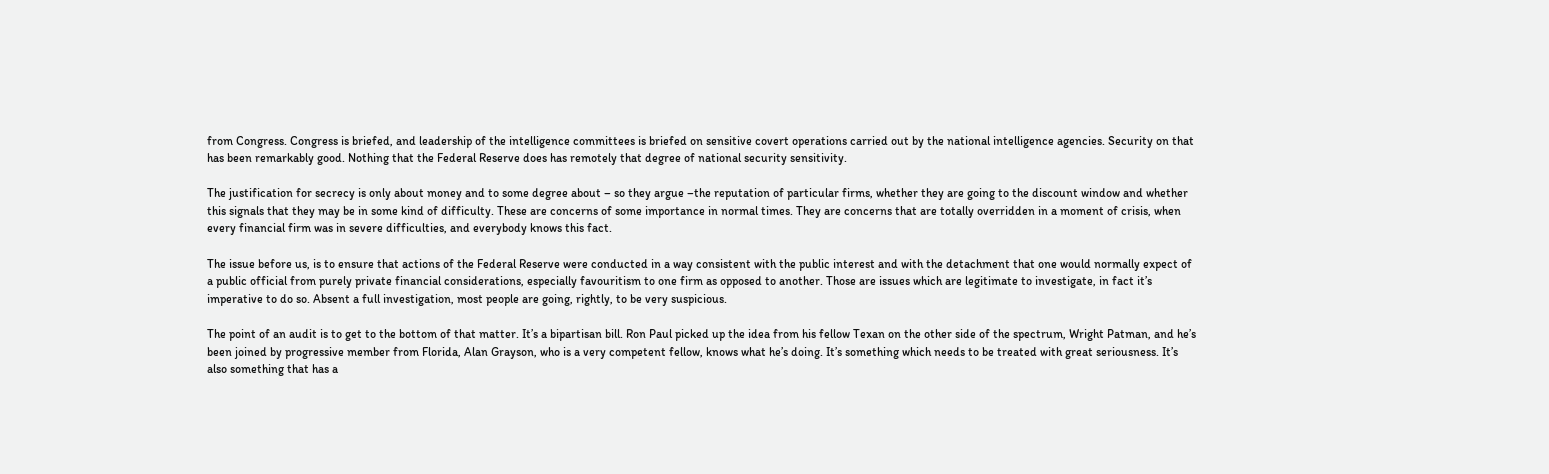from Congress. Congress is briefed, and leadership of the intelligence committees is briefed on sensitive covert operations carried out by the national intelligence agencies. Security on that has been remarkably good. Nothing that the Federal Reserve does has remotely that degree of national security sensitivity.

The justification for secrecy is only about money and to some degree about – so they argue –the reputation of particular firms, whether they are going to the discount window and whether this signals that they may be in some kind of difficulty. These are concerns of some importance in normal times. They are concerns that are totally overridden in a moment of crisis, when every financial firm was in severe difficulties, and everybody knows this fact.

The issue before us, is to ensure that actions of the Federal Reserve were conducted in a way consistent with the public interest and with the detachment that one would normally expect of a public official from purely private financial considerations, especially favouritism to one firm as opposed to another. Those are issues which are legitimate to investigate, in fact it’s imperative to do so. Absent a full investigation, most people are going, rightly, to be very suspicious.

The point of an audit is to get to the bottom of that matter. It’s a bipartisan bill. Ron Paul picked up the idea from his fellow Texan on the other side of the spectrum, Wright Patman, and he’s been joined by progressive member from Florida, Alan Grayson, who is a very competent fellow, knows what he’s doing. It’s something which needs to be treated with great seriousness. It’s also something that has a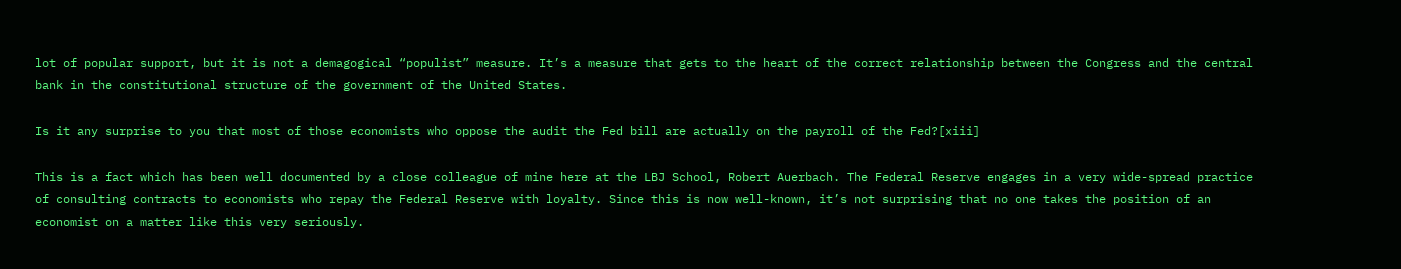lot of popular support, but it is not a demagogical “populist” measure. It’s a measure that gets to the heart of the correct relationship between the Congress and the central bank in the constitutional structure of the government of the United States.

Is it any surprise to you that most of those economists who oppose the audit the Fed bill are actually on the payroll of the Fed?[xiii]

This is a fact which has been well documented by a close colleague of mine here at the LBJ School, Robert Auerbach. The Federal Reserve engages in a very wide-spread practice of consulting contracts to economists who repay the Federal Reserve with loyalty. Since this is now well-known, it’s not surprising that no one takes the position of an economist on a matter like this very seriously.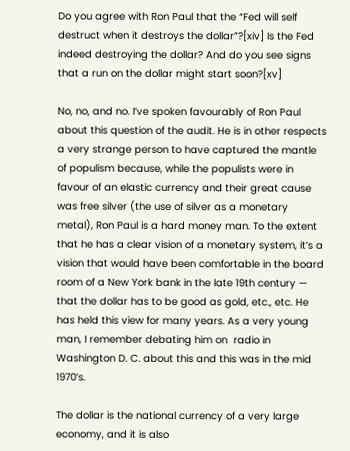Do you agree with Ron Paul that the “Fed will self destruct when it destroys the dollar”?[xiv] Is the Fed indeed destroying the dollar? And do you see signs that a run on the dollar might start soon?[xv]

No, no, and no. I’ve spoken favourably of Ron Paul about this question of the audit. He is in other respects a very strange person to have captured the mantle of populism because, while the populists were in favour of an elastic currency and their great cause was free silver (the use of silver as a monetary metal), Ron Paul is a hard money man. To the extent that he has a clear vision of a monetary system, it’s a vision that would have been comfortable in the board room of a New York bank in the late 19th century — that the dollar has to be good as gold, etc., etc. He has held this view for many years. As a very young man, I remember debating him on  radio in Washington D. C. about this and this was in the mid 1970’s.

The dollar is the national currency of a very large economy, and it is also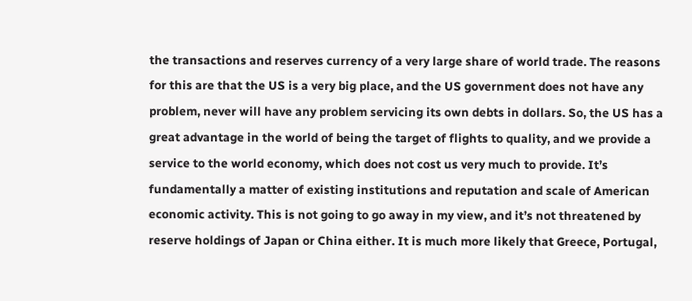the transactions and reserves currency of a very large share of world trade. The reasons for this are that the US is a very big place, and the US government does not have any problem, never will have any problem servicing its own debts in dollars. So, the US has a great advantage in the world of being the target of flights to quality, and we provide a service to the world economy, which does not cost us very much to provide. It’s fundamentally a matter of existing institutions and reputation and scale of American economic activity. This is not going to go away in my view, and it’s not threatened by reserve holdings of Japan or China either. It is much more likely that Greece, Portugal,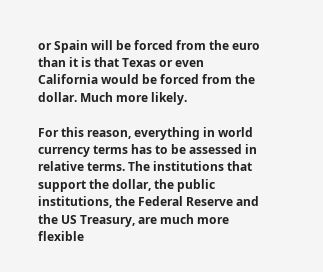or Spain will be forced from the euro than it is that Texas or even California would be forced from the dollar. Much more likely.

For this reason, everything in world currency terms has to be assessed in relative terms. The institutions that support the dollar, the public institutions, the Federal Reserve and the US Treasury, are much more flexible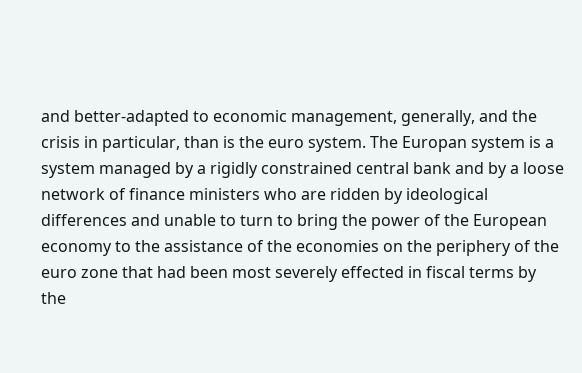and better-adapted to economic management, generally, and the crisis in particular, than is the euro system. The Europan system is a system managed by a rigidly constrained central bank and by a loose network of finance ministers who are ridden by ideological differences and unable to turn to bring the power of the European economy to the assistance of the economies on the periphery of the euro zone that had been most severely effected in fiscal terms by the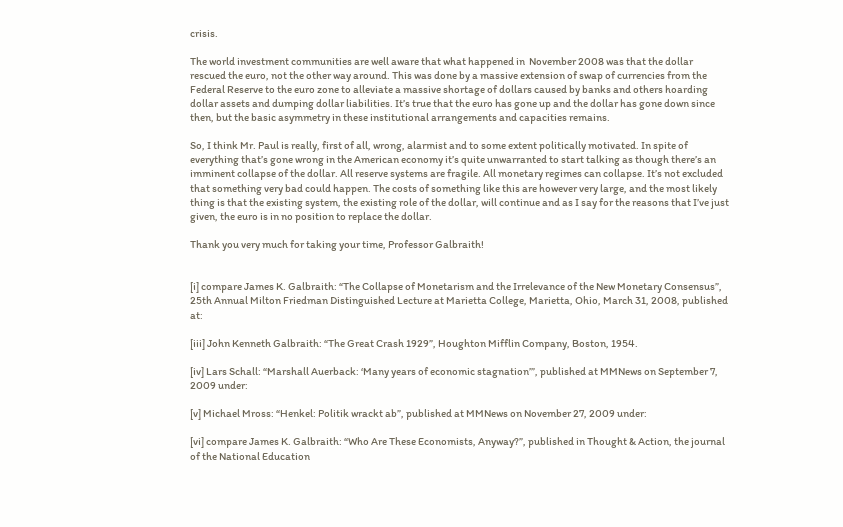crisis.

The world investment communities are well aware that what happened in  November 2008 was that the dollar rescued the euro, not the other way around. This was done by a massive extension of swap of currencies from the Federal Reserve to the euro zone to alleviate a massive shortage of dollars caused by banks and others hoarding dollar assets and dumping dollar liabilities. It’s true that the euro has gone up and the dollar has gone down since then, but the basic asymmetry in these institutional arrangements and capacities remains.

So, I think Mr. Paul is really, first of all, wrong, alarmist and to some extent politically motivated. In spite of everything that’s gone wrong in the American economy it’s quite unwarranted to start talking as though there’s an imminent collapse of the dollar. All reserve systems are fragile. All monetary regimes can collapse. It’s not excluded that something very bad could happen. The costs of something like this are however very large, and the most likely thing is that the existing system, the existing role of the dollar, will continue and as I say for the reasons that I’ve just given, the euro is in no position to replace the dollar.

Thank you very much for taking your time, Professor Galbraith!


[i] compare James K. Galbraith: “The Collapse of Monetarism and the Irrelevance of the New Monetary Consensus”, 25th Annual Milton Friedman Distinguished Lecture at Marietta College, Marietta, Ohio, March 31, 2008, published at:

[iii] John Kenneth Galbraith: “The Great Crash 1929”, Houghton Mifflin Company, Boston, 1954.

[iv] Lars Schall: “Marshall Auerback: ‘Many years of economic stagnation’”, published at MMNews on September 7, 2009 under:

[v] Michael Mross: “Henkel: Politik wrackt ab”, published at MMNews on November 27, 2009 under:

[vi] compare James K. Galbraith: “Who Are These Economists, Anyway?”, published in Thought & Action, the journal of the National Education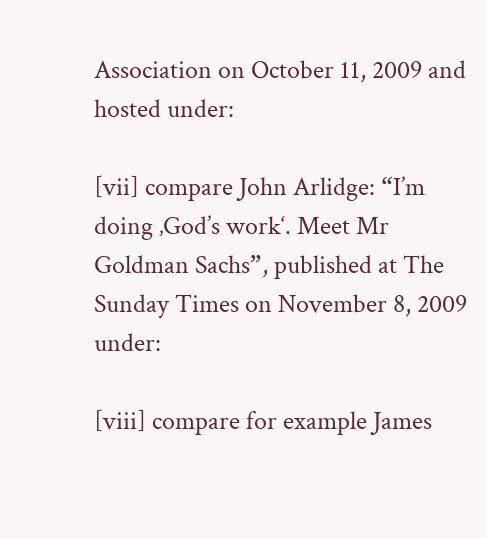Association on October 11, 2009 and hosted under:

[vii] compare John Arlidge: “I’m doing ‚God’s work‘. Meet Mr Goldman Sachs”, published at The Sunday Times on November 8, 2009 under:

[viii] compare for example James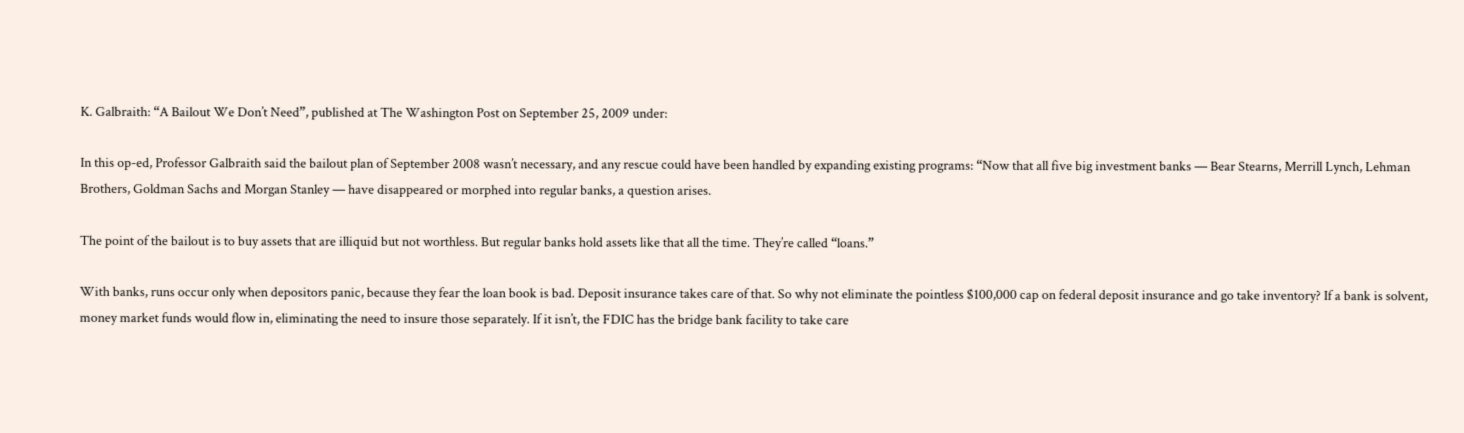K. Galbraith: “A Bailout We Don’t Need”, published at The Washington Post on September 25, 2009 under:

In this op-ed, Professor Galbraith said the bailout plan of September 2008 wasn’t necessary, and any rescue could have been handled by expanding existing programs: “Now that all five big investment banks — Bear Stearns, Merrill Lynch, Lehman Brothers, Goldman Sachs and Morgan Stanley — have disappeared or morphed into regular banks, a question arises.

The point of the bailout is to buy assets that are illiquid but not worthless. But regular banks hold assets like that all the time. They’re called “loans.”

With banks, runs occur only when depositors panic, because they fear the loan book is bad. Deposit insurance takes care of that. So why not eliminate the pointless $100,000 cap on federal deposit insurance and go take inventory? If a bank is solvent, money market funds would flow in, eliminating the need to insure those separately. If it isn’t, the FDIC has the bridge bank facility to take care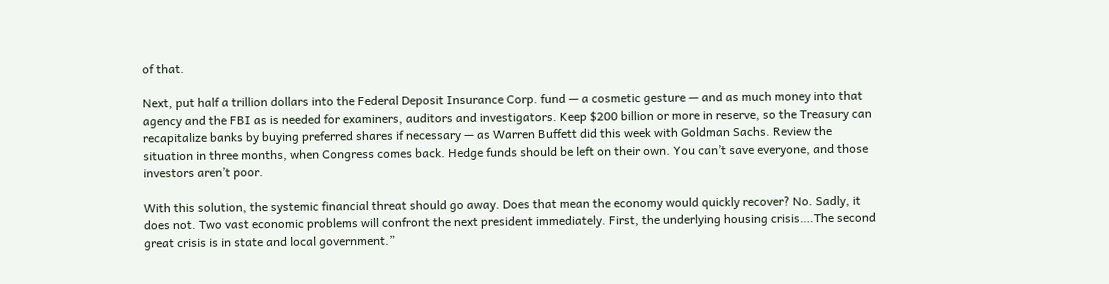of that.

Next, put half a trillion dollars into the Federal Deposit Insurance Corp. fund — a cosmetic gesture — and as much money into that agency and the FBI as is needed for examiners, auditors and investigators. Keep $200 billion or more in reserve, so the Treasury can recapitalize banks by buying preferred shares if necessary — as Warren Buffett did this week with Goldman Sachs. Review the situation in three months, when Congress comes back. Hedge funds should be left on their own. You can’t save everyone, and those investors aren’t poor.

With this solution, the systemic financial threat should go away. Does that mean the economy would quickly recover? No. Sadly, it does not. Two vast economic problems will confront the next president immediately. First, the underlying housing crisis….The second great crisis is in state and local government.”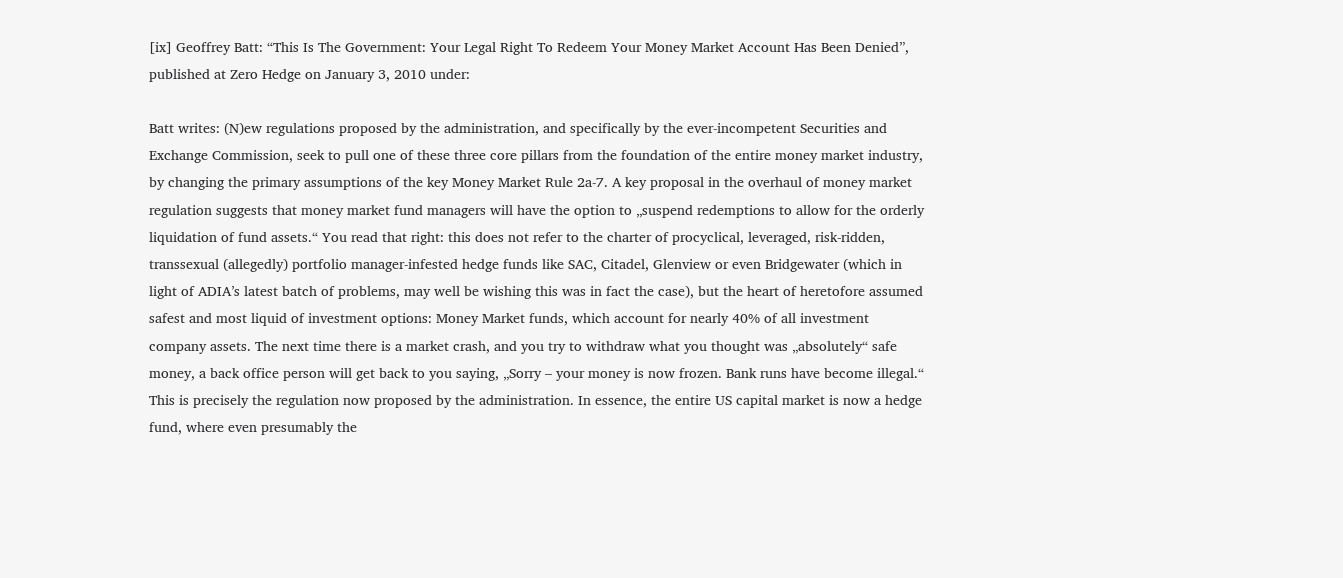[ix] Geoffrey Batt: “This Is The Government: Your Legal Right To Redeem Your Money Market Account Has Been Denied”, published at Zero Hedge on January 3, 2010 under:

Batt writes: (N)ew regulations proposed by the administration, and specifically by the ever-incompetent Securities and Exchange Commission, seek to pull one of these three core pillars from the foundation of the entire money market industry, by changing the primary assumptions of the key Money Market Rule 2a-7. A key proposal in the overhaul of money market regulation suggests that money market fund managers will have the option to „suspend redemptions to allow for the orderly liquidation of fund assets.“ You read that right: this does not refer to the charter of procyclical, leveraged, risk-ridden, transsexual (allegedly) portfolio manager-infested hedge funds like SAC, Citadel, Glenview or even Bridgewater (which in light of ADIA’s latest batch of problems, may well be wishing this was in fact the case), but the heart of heretofore assumed safest and most liquid of investment options: Money Market funds, which account for nearly 40% of all investment company assets. The next time there is a market crash, and you try to withdraw what you thought was „absolutely“ safe money, a back office person will get back to you saying, „Sorry – your money is now frozen. Bank runs have become illegal.“ This is precisely the regulation now proposed by the administration. In essence, the entire US capital market is now a hedge fund, where even presumably the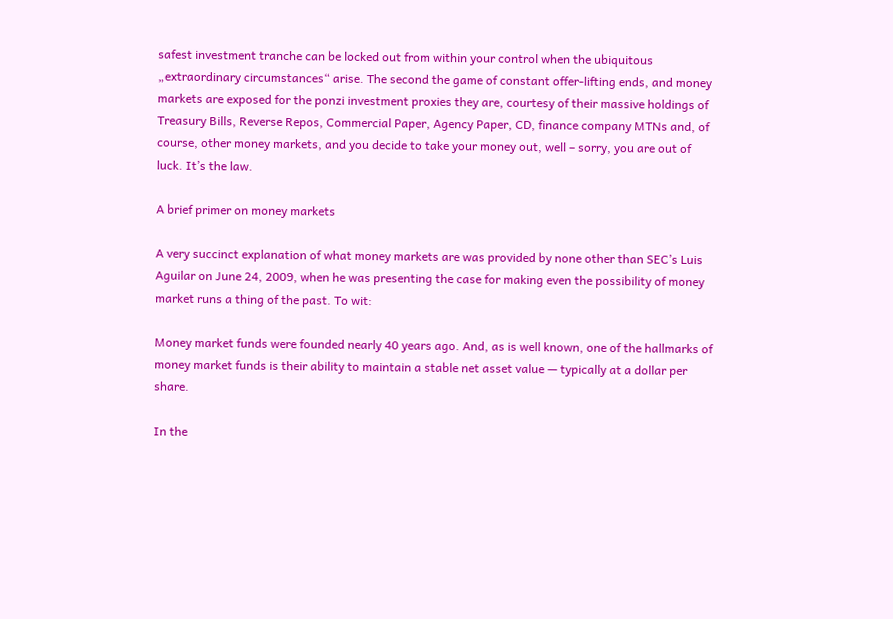safest investment tranche can be locked out from within your control when the ubiquitous „extraordinary circumstances“ arise. The second the game of constant offer-lifting ends, and money markets are exposed for the ponzi investment proxies they are, courtesy of their massive holdings of Treasury Bills, Reverse Repos, Commercial Paper, Agency Paper, CD, finance company MTNs and, of course, other money markets, and you decide to take your money out, well – sorry, you are out of luck. It’s the law.

A brief primer on money markets

A very succinct explanation of what money markets are was provided by none other than SEC’s Luis Aguilar on June 24, 2009, when he was presenting the case for making even the possibility of money market runs a thing of the past. To wit:

Money market funds were founded nearly 40 years ago. And, as is well known, one of the hallmarks of money market funds is their ability to maintain a stable net asset value — typically at a dollar per share.

In the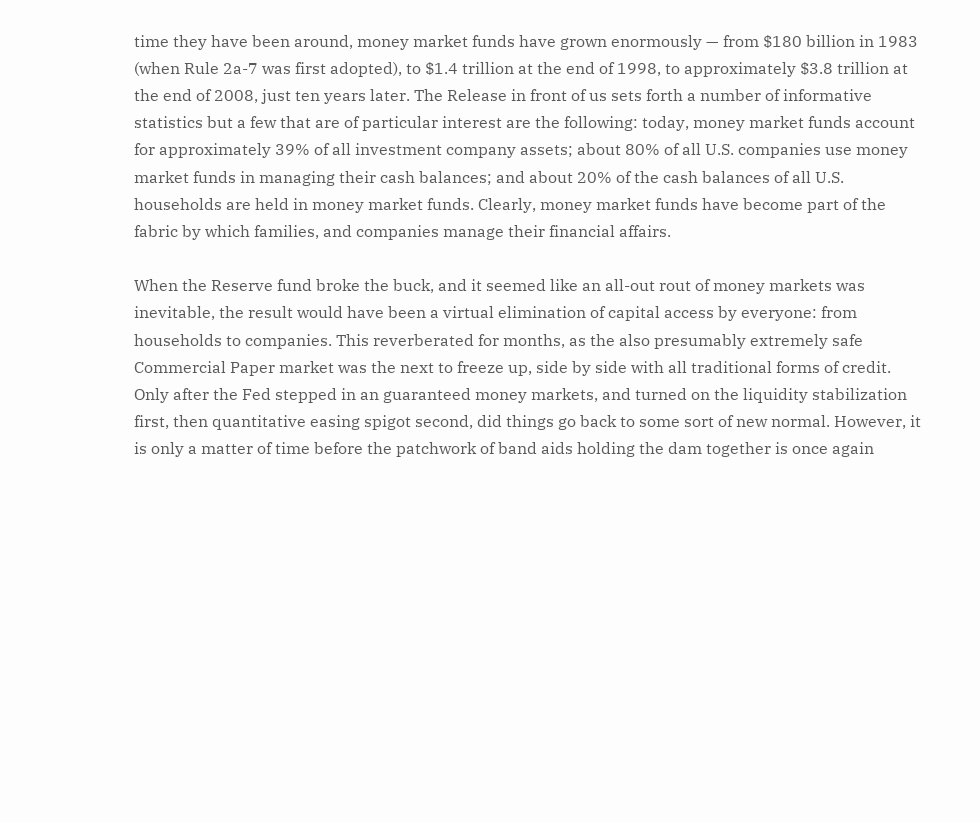time they have been around, money market funds have grown enormously — from $180 billion in 1983 (when Rule 2a-7 was first adopted), to $1.4 trillion at the end of 1998, to approximately $3.8 trillion at the end of 2008, just ten years later. The Release in front of us sets forth a number of informative statistics but a few that are of particular interest are the following: today, money market funds account for approximately 39% of all investment company assets; about 80% of all U.S. companies use money market funds in managing their cash balances; and about 20% of the cash balances of all U.S. households are held in money market funds. Clearly, money market funds have become part of the fabric by which families, and companies manage their financial affairs.

When the Reserve fund broke the buck, and it seemed like an all-out rout of money markets was inevitable, the result would have been a virtual elimination of capital access by everyone: from households to companies. This reverberated for months, as the also presumably extremely safe Commercial Paper market was the next to freeze up, side by side with all traditional forms of credit. Only after the Fed stepped in an guaranteed money markets, and turned on the liquidity stabilization first, then quantitative easing spigot second, did things go back to some sort of new normal. However, it is only a matter of time before the patchwork of band aids holding the dam together is once again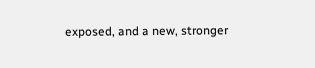exposed, and a new, stronger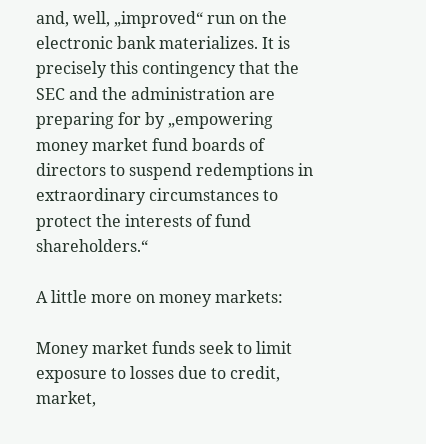and, well, „improved“ run on the electronic bank materializes. It is precisely this contingency that the SEC and the administration are preparing for by „empowering money market fund boards of directors to suspend redemptions in extraordinary circumstances to protect the interests of fund shareholders.“

A little more on money markets:

Money market funds seek to limit exposure to losses due to credit, market,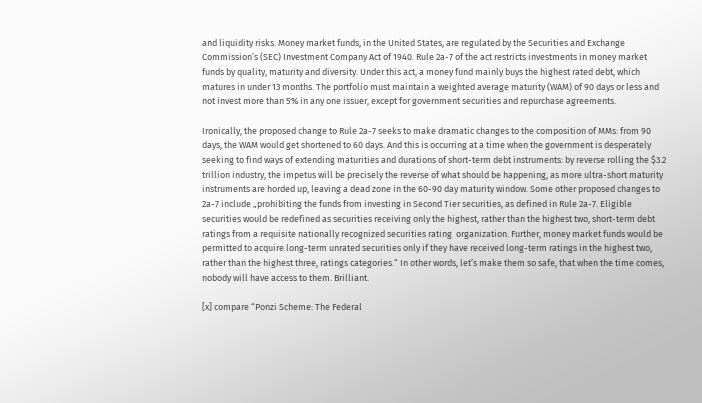and liquidity risks. Money market funds, in the United States, are regulated by the Securities and Exchange Commission’s (SEC) Investment Company Act of 1940. Rule 2a-7 of the act restricts investments in money market funds by quality, maturity and diversity. Under this act, a money fund mainly buys the highest rated debt, which matures in under 13 months. The portfolio must maintain a weighted average maturity (WAM) of 90 days or less and not invest more than 5% in any one issuer, except for government securities and repurchase agreements.

Ironically, the proposed change to Rule 2a-7 seeks to make dramatic changes to the composition of MMs: from 90 days, the WAM would get shortened to 60 days. And this is occurring at a time when the government is desperately seeking to find ways of extending maturities and durations of short-term debt instruments: by reverse rolling the $3.2 trillion industry, the impetus will be precisely the reverse of what should be happening, as more ultra-short maturity instruments are horded up, leaving a dead zone in the 60-90 day maturity window. Some other proposed changes to 2a-7 include „prohibiting the funds from investing in Second Tier securities, as defined in Rule 2a-7. Eligible securities would be redefined as securities receiving only the highest, rather than the highest two, short-term debt ratings from a requisite nationally recognized securities rating  organization. Further, money market funds would be permitted to acquire long-term unrated securities only if they have received long-term ratings in the highest two, rather than the highest three, ratings categories.“ In other words, let’s make them so safe, that when the time comes, nobody will have access to them. Brilliant.

[x] compare “Ponzi Scheme: The Federal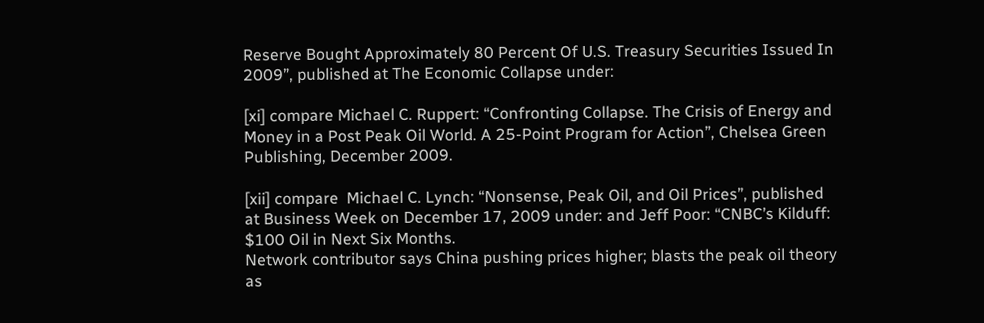Reserve Bought Approximately 80 Percent Of U.S. Treasury Securities Issued In 2009”, published at The Economic Collapse under:

[xi] compare Michael C. Ruppert: “Confronting Collapse. The Crisis of Energy and Money in a Post Peak Oil World. A 25-Point Program for Action”, Chelsea Green Publishing, December 2009.

[xii] compare  Michael C. Lynch: “Nonsense, Peak Oil, and Oil Prices”, published at Business Week on December 17, 2009 under: and Jeff Poor: “CNBC’s Kilduff: $100 Oil in Next Six Months.
Network contributor says China pushing prices higher; blasts the peak oil theory as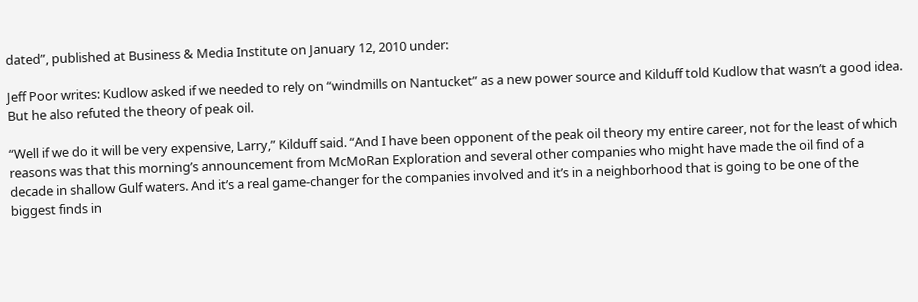dated”, published at Business & Media Institute on January 12, 2010 under:

Jeff Poor writes: Kudlow asked if we needed to rely on “windmills on Nantucket” as a new power source and Kilduff told Kudlow that wasn’t a good idea. But he also refuted the theory of peak oil.

“Well if we do it will be very expensive, Larry,” Kilduff said. “And I have been opponent of the peak oil theory my entire career, not for the least of which reasons was that this morning’s announcement from McMoRan Exploration and several other companies who might have made the oil find of a decade in shallow Gulf waters. And it’s a real game-changer for the companies involved and it’s in a neighborhood that is going to be one of the biggest finds in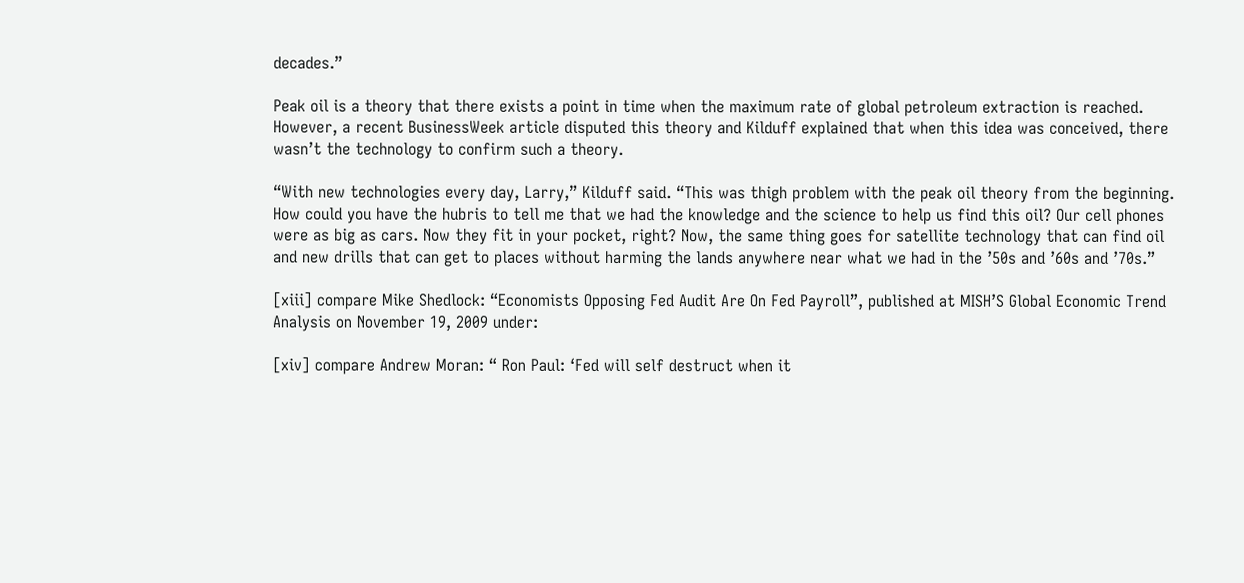decades.”

Peak oil is a theory that there exists a point in time when the maximum rate of global petroleum extraction is reached. However, a recent BusinessWeek article disputed this theory and Kilduff explained that when this idea was conceived, there wasn’t the technology to confirm such a theory.

“With new technologies every day, Larry,” Kilduff said. “This was thigh problem with the peak oil theory from the beginning. How could you have the hubris to tell me that we had the knowledge and the science to help us find this oil? Our cell phones were as big as cars. Now they fit in your pocket, right? Now, the same thing goes for satellite technology that can find oil and new drills that can get to places without harming the lands anywhere near what we had in the ’50s and ’60s and ’70s.”

[xiii] compare Mike Shedlock: “Economists Opposing Fed Audit Are On Fed Payroll”, published at MISH’S Global Economic Trend Analysis on November 19, 2009 under:

[xiv] compare Andrew Moran: “ Ron Paul: ‘Fed will self destruct when it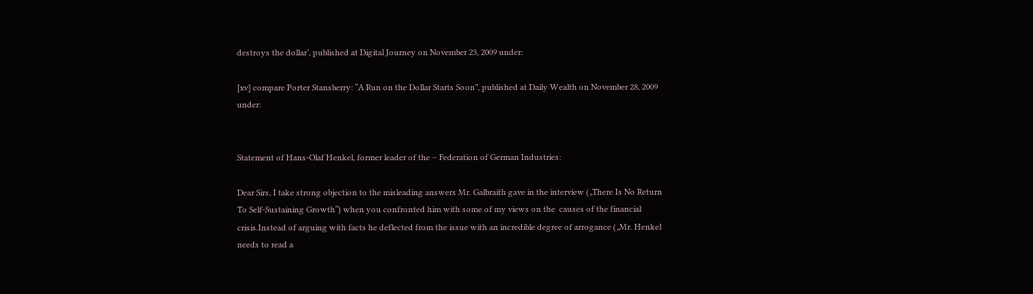destroys the dollar’, published at Digital Journey on November 23, 2009 under:

[xv] compare Porter Stansberry: “A Run on the Dollar Starts Soon”, published at Daily Wealth on November 28, 2009 under:


Statement of Hans-Olaf Henkel, former leader of the – Federation of German Industries:

Dear Sirs, I take strong objection to the misleading answers Mr. Galbraith gave in the interview („There Is No Return To Self-Sustaining Growth“) when you confronted him with some of my views on the  causes of the financial crisis.Instead of arguing with facts he deflected from the issue with an incredible degree of arrogance („Mr. Henkel needs to read a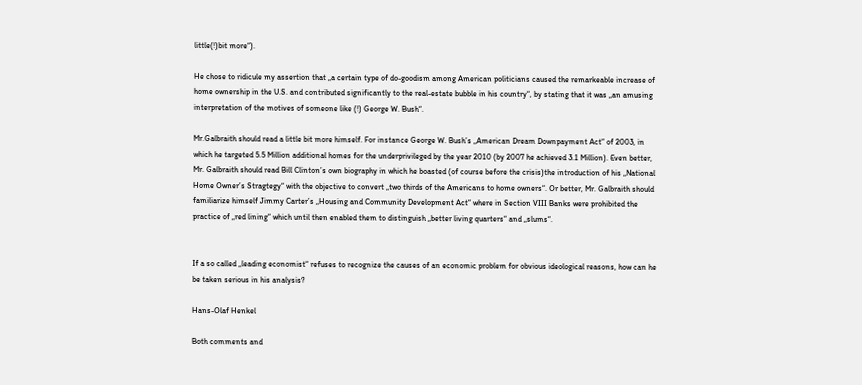little(!)bit more“).

He chose to ridicule my assertion that „a certain type of do-goodism among American politicians caused the remarkeable increase of home ownership in the U.S. and contributed significantly to the real-estate bubble in his country“, by stating that it was „an amusing interpretation of the motives of someone like (!) George W. Bush“.

Mr.Galbraith should read a little bit more himself. For instance George W. Bush’s „American Dream Downpayment Act“ of 2003, in which he targeted 5.5 Million additional homes for the underprivileged by the year 2010 (by 2007 he achieved 3.1 Million). Even better, Mr. Galbraith should read Bill Clinton’s own biography in which he boasted (of course before the crisis)the introduction of his „National Home Owner’s Stragtegy“ with the objective to convert „two thirds of the Americans to home owners“. Or better, Mr. Galbraith should familiarize himself Jimmy Carter’s „Housing and Community Development Act“ where in Section VIII Banks were prohibited the practice of „red lining“ which until then enabled them to distinguish „better living quarters“ and „slums“.


If a so called „leading economist“ refuses to recognize the causes of an economic problem for obvious ideological reasons, how can he be taken serious in his analysis?

Hans-Olaf Henkel

Both comments and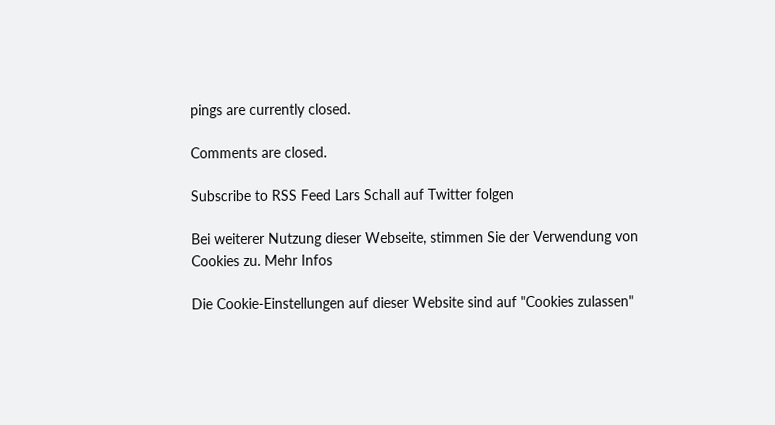pings are currently closed.

Comments are closed.

Subscribe to RSS Feed Lars Schall auf Twitter folgen

Bei weiterer Nutzung dieser Webseite, stimmen Sie der Verwendung von Cookies zu. Mehr Infos

Die Cookie-Einstellungen auf dieser Website sind auf "Cookies zulassen"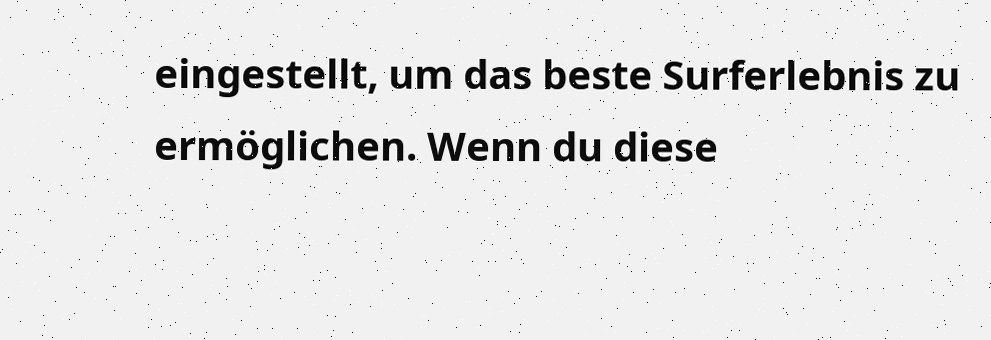eingestellt, um das beste Surferlebnis zu ermöglichen. Wenn du diese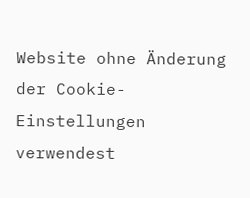Website ohne Änderung der Cookie-Einstellungen verwendest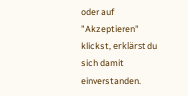oder auf "Akzeptieren" klickst, erklärst du sich damit einverstanden.